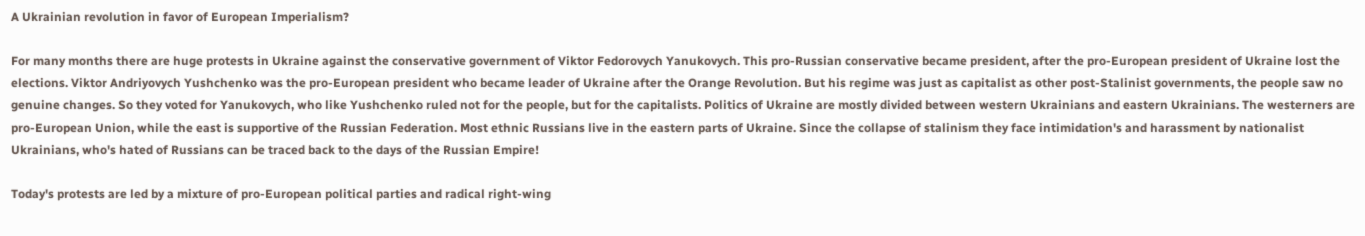A Ukrainian revolution in favor of European Imperialism?

For many months there are huge protests in Ukraine against the conservative government of Viktor Fedorovych Yanukovych. This pro-Russian conservative became president, after the pro-European president of Ukraine lost the elections. Viktor Andriyovych Yushchenko was the pro-European president who became leader of Ukraine after the Orange Revolution. But his regime was just as capitalist as other post-Stalinist governments, the people saw no genuine changes. So they voted for Yanukovych, who like Yushchenko ruled not for the people, but for the capitalists. Politics of Ukraine are mostly divided between western Ukrainians and eastern Ukrainians. The westerners are pro-European Union, while the east is supportive of the Russian Federation. Most ethnic Russians live in the eastern parts of Ukraine. Since the collapse of stalinism they face intimidation's and harassment by nationalist Ukrainians, who's hated of Russians can be traced back to the days of the Russian Empire!

Today's protests are led by a mixture of pro-European political parties and radical right-wing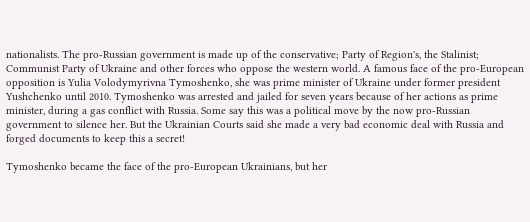nationalists. The pro-Russian government is made up of the conservative; Party of Region's, the Stalinist; Communist Party of Ukraine and other forces who oppose the western world. A famous face of the pro-European opposition is Yulia Volodymyrivna Tymoshenko, she was prime minister of Ukraine under former president Yushchenko until 2010. Tymoshenko was arrested and jailed for seven years because of her actions as prime minister, during a gas conflict with Russia. Some say this was a political move by the now pro-Russian government to silence her. But the Ukrainian Courts said she made a very bad economic deal with Russia and forged documents to keep this a secret!

Tymoshenko became the face of the pro-European Ukrainians, but her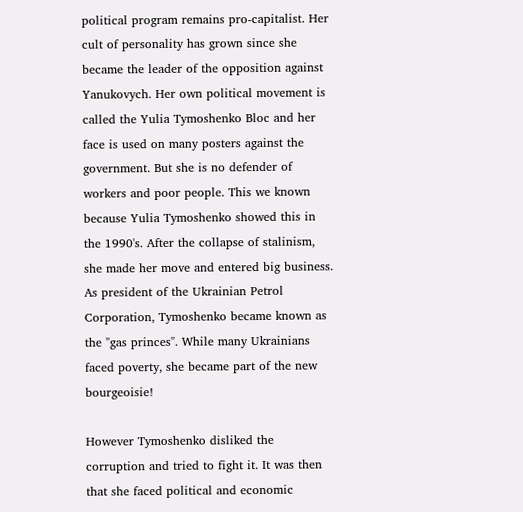political program remains pro-capitalist. Her cult of personality has grown since she became the leader of the opposition against Yanukovych. Her own political movement is called the Yulia Tymoshenko Bloc and her face is used on many posters against the government. But she is no defender of workers and poor people. This we known because Yulia Tymoshenko showed this in the 1990's. After the collapse of stalinism, she made her move and entered big business. As president of the Ukrainian Petrol Corporation, Tymoshenko became known as the ''gas princes''. While many Ukrainians faced poverty, she became part of the new bourgeoisie!

However Tymoshenko disliked the corruption and tried to fight it. It was then that she faced political and economic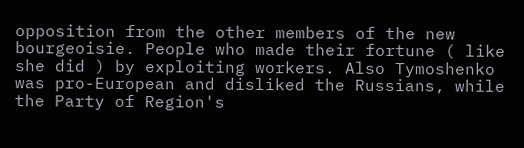opposition from the other members of the new bourgeoisie. People who made their fortune ( like she did ) by exploiting workers. Also Tymoshenko was pro-European and disliked the Russians, while the Party of Region's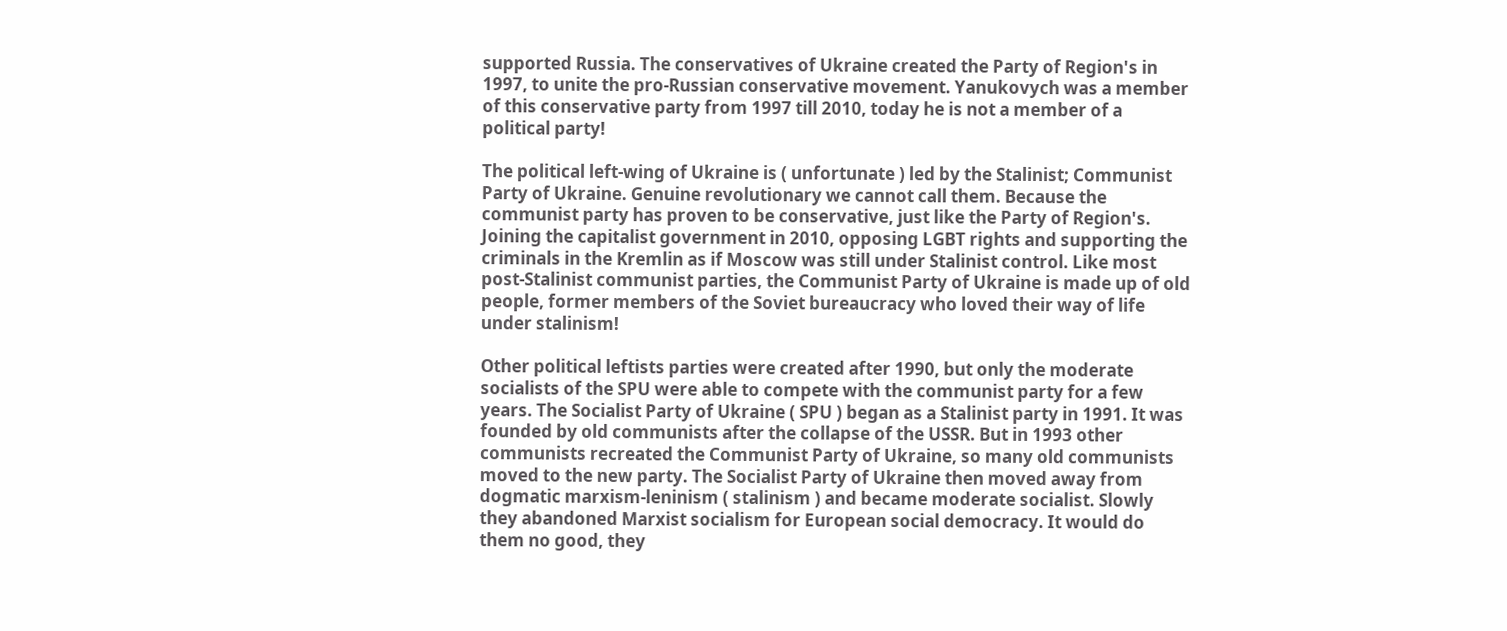supported Russia. The conservatives of Ukraine created the Party of Region's in 1997, to unite the pro-Russian conservative movement. Yanukovych was a member of this conservative party from 1997 till 2010, today he is not a member of a political party!

The political left-wing of Ukraine is ( unfortunate ) led by the Stalinist; Communist Party of Ukraine. Genuine revolutionary we cannot call them. Because the communist party has proven to be conservative, just like the Party of Region's. Joining the capitalist government in 2010, opposing LGBT rights and supporting the criminals in the Kremlin as if Moscow was still under Stalinist control. Like most post-Stalinist communist parties, the Communist Party of Ukraine is made up of old people, former members of the Soviet bureaucracy who loved their way of life under stalinism!

Other political leftists parties were created after 1990, but only the moderate socialists of the SPU were able to compete with the communist party for a few years. The Socialist Party of Ukraine ( SPU ) began as a Stalinist party in 1991. It was founded by old communists after the collapse of the USSR. But in 1993 other communists recreated the Communist Party of Ukraine, so many old communists moved to the new party. The Socialist Party of Ukraine then moved away from dogmatic marxism-leninism ( stalinism ) and became moderate socialist. Slowly they abandoned Marxist socialism for European social democracy. It would do them no good, they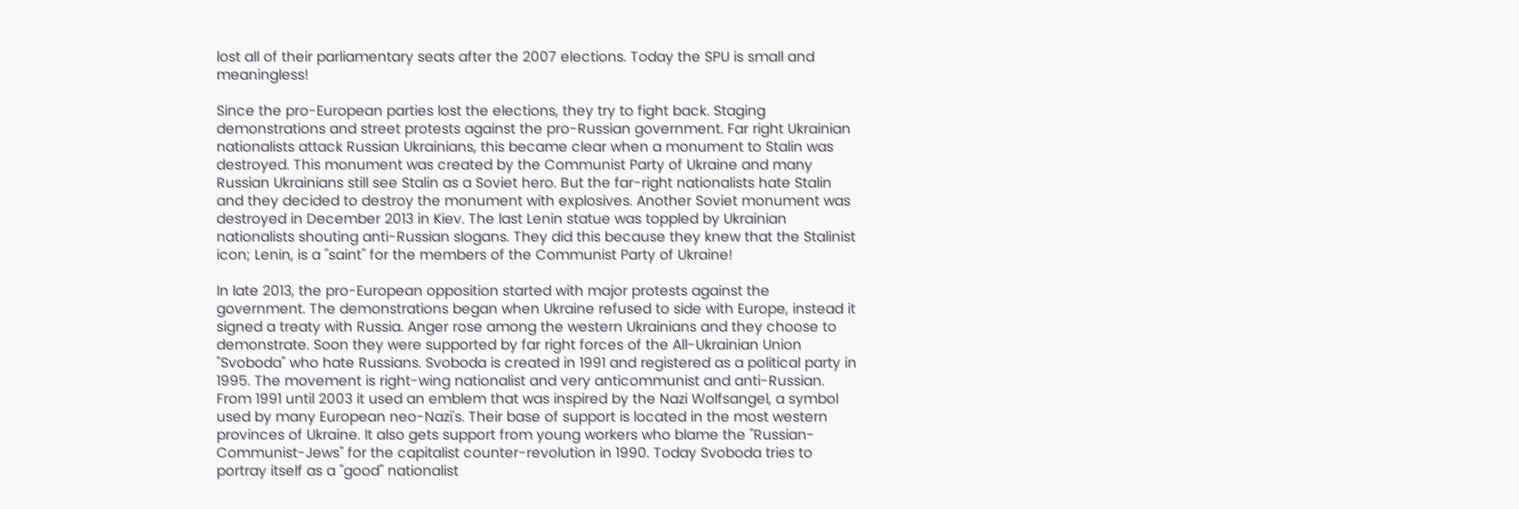lost all of their parliamentary seats after the 2007 elections. Today the SPU is small and meaningless!

Since the pro-European parties lost the elections, they try to fight back. Staging demonstrations and street protests against the pro-Russian government. Far right Ukrainian nationalists attack Russian Ukrainians, this became clear when a monument to Stalin was destroyed. This monument was created by the Communist Party of Ukraine and many Russian Ukrainians still see Stalin as a Soviet hero. But the far-right nationalists hate Stalin and they decided to destroy the monument with explosives. Another Soviet monument was destroyed in December 2013 in Kiev. The last Lenin statue was toppled by Ukrainian nationalists shouting anti-Russian slogans. They did this because they knew that the Stalinist icon; Lenin, is a ''saint'' for the members of the Communist Party of Ukraine!

In late 2013, the pro-European opposition started with major protests against the government. The demonstrations began when Ukraine refused to side with Europe, instead it signed a treaty with Russia. Anger rose among the western Ukrainians and they choose to demonstrate. Soon they were supported by far right forces of the All-Ukrainian Union "Svoboda" who hate Russians. Svoboda is created in 1991 and registered as a political party in 1995. The movement is right-wing nationalist and very anticommunist and anti-Russian. From 1991 until 2003 it used an emblem that was inspired by the Nazi Wolfsangel, a symbol used by many European neo-Nazi's. Their base of support is located in the most western provinces of Ukraine. It also gets support from young workers who blame the ''Russian-Communist-Jews'' for the capitalist counter-revolution in 1990. Today Svoboda tries to portray itself as a ''good'' nationalist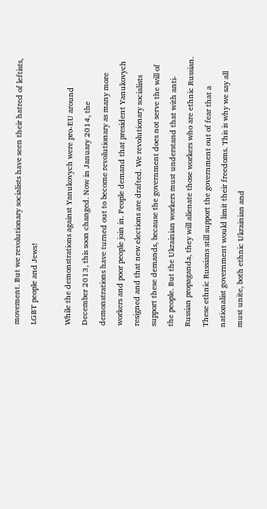movement. But we revolutionary socialists have seen their hatred of leftists, LGBT people and Jews!

While the demonstrations against Yanukovych were pro-EU around December 2013, this soon changed. Now in January 2014, the demonstrations have turned out to become revolutionary as many more workers and poor people join in. People demand that president Yanukovych resigned and that new elections are drafted. We revolutionary socialists support these demands, because the government does not serve the will of the people. But the Ukrainian workers must understand that with anti-Russian propaganda, they will alienate those workers who are ethnic Russian. These ethnic Russians still support the government out of fear that a nationalist government would limit their freedoms. This is why we say all must unite, both ethnic Ukrainian and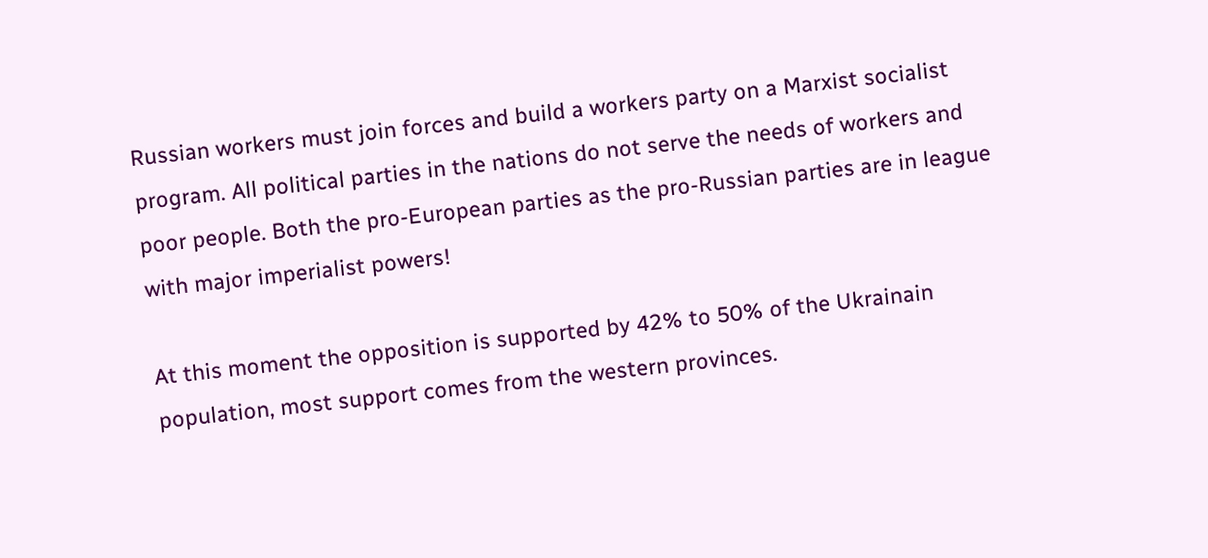Russian workers must join forces and build a workers party on a Marxist socialist program. All political parties in the nations do not serve the needs of workers and poor people. Both the pro-European parties as the pro-Russian parties are in league with major imperialist powers!

At this moment the opposition is supported by 42% to 50% of the Ukrainain population, most support comes from the western provinces.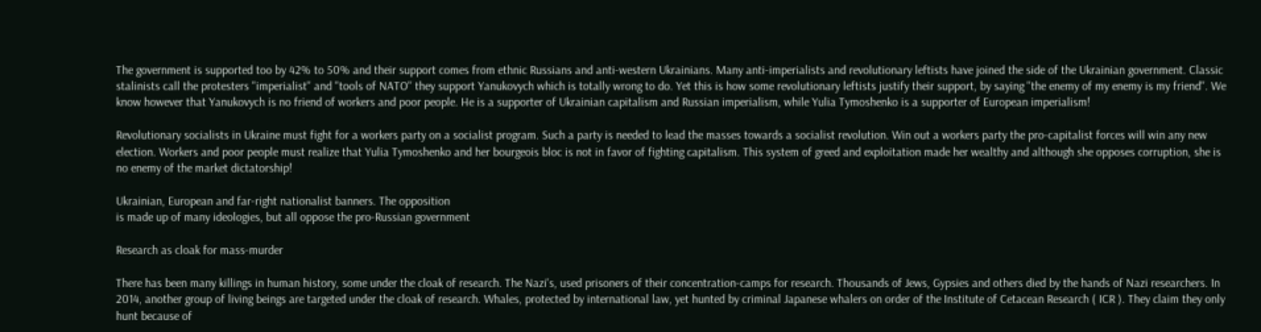The government is supported too by 42% to 50% and their support comes from ethnic Russians and anti-western Ukrainians. Many anti-imperialists and revolutionary leftists have joined the side of the Ukrainian government. Classic stalinists call the protesters ''imperialist'' and ''tools of NATO'' they support Yanukovych which is totally wrong to do. Yet this is how some revolutionary leftists justify their support, by saying ''the enemy of my enemy is my friend''. We know however that Yanukovych is no friend of workers and poor people. He is a supporter of Ukrainian capitalism and Russian imperialism, while Yulia Tymoshenko is a supporter of European imperialism!

Revolutionary socialists in Ukraine must fight for a workers party on a socialist program. Such a party is needed to lead the masses towards a socialist revolution. Win out a workers party the pro-capitalist forces will win any new election. Workers and poor people must realize that Yulia Tymoshenko and her bourgeois bloc is not in favor of fighting capitalism. This system of greed and exploitation made her wealthy and although she opposes corruption, she is no enemy of the market dictatorship!

Ukrainian, European and far-right nationalist banners. The opposition
is made up of many ideologies, but all oppose the pro-Russian government

Research as cloak for mass-murder

There has been many killings in human history, some under the cloak of research. The Nazi's, used prisoners of their concentration-camps for research. Thousands of Jews, Gypsies and others died by the hands of Nazi researchers. In 2014, another group of living beings are targeted under the cloak of research. Whales, protected by international law, yet hunted by criminal Japanese whalers on order of the Institute of Cetacean Research ( ICR ). They claim they only hunt because of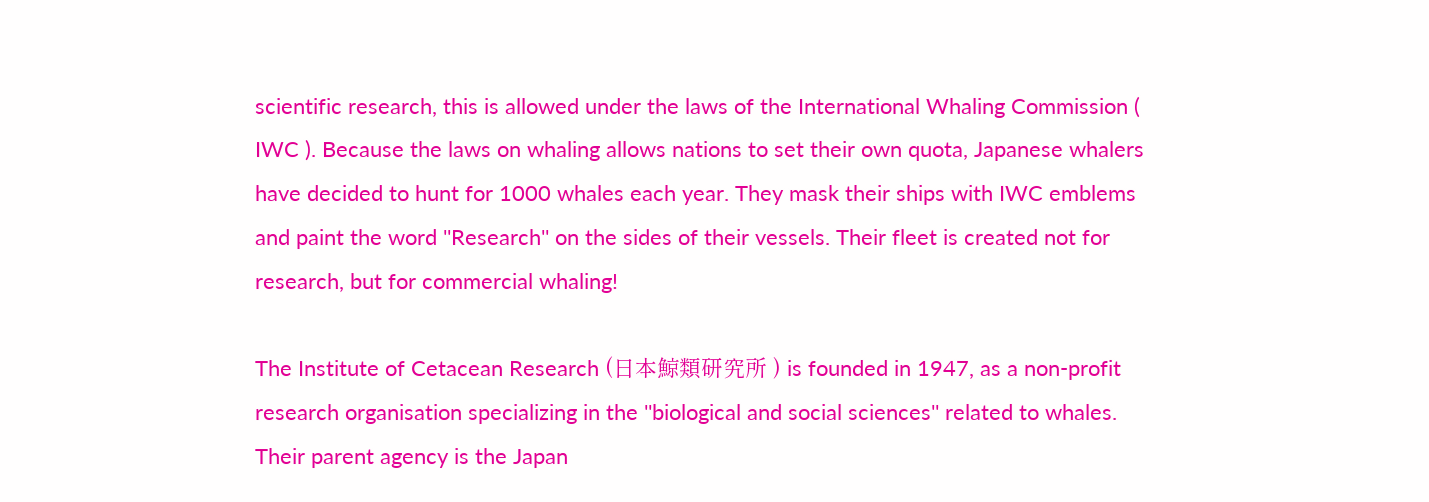scientific research, this is allowed under the laws of the International Whaling Commission ( IWC ). Because the laws on whaling allows nations to set their own quota, Japanese whalers have decided to hunt for 1000 whales each year. They mask their ships with IWC emblems and paint the word ''Research'' on the sides of their vessels. Their fleet is created not for research, but for commercial whaling!

The Institute of Cetacean Research (日本鯨類研究所 ) is founded in 1947, as a non-profit research organisation specializing in the ''biological and social sciences'' related to whales. Their parent agency is the Japan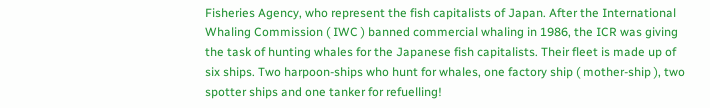Fisheries Agency, who represent the fish capitalists of Japan. After the International Whaling Commission ( IWC ) banned commercial whaling in 1986, the ICR was giving the task of hunting whales for the Japanese fish capitalists. Their fleet is made up of six ships. Two harpoon-ships who hunt for whales, one factory ship ( mother-ship ), two spotter ships and one tanker for refuelling!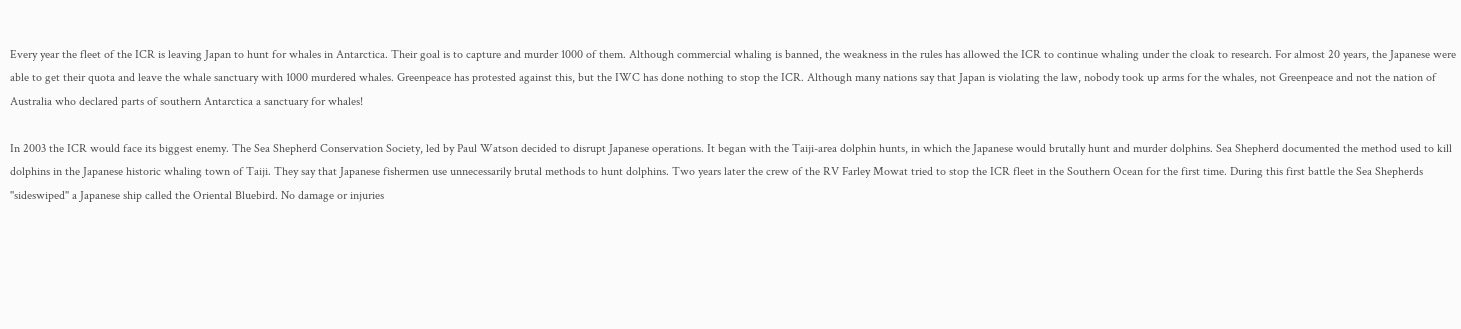Every year the fleet of the ICR is leaving Japan to hunt for whales in Antarctica. Their goal is to capture and murder 1000 of them. Although commercial whaling is banned, the weakness in the rules has allowed the ICR to continue whaling under the cloak to research. For almost 20 years, the Japanese were able to get their quota and leave the whale sanctuary with 1000 murdered whales. Greenpeace has protested against this, but the IWC has done nothing to stop the ICR. Although many nations say that Japan is violating the law, nobody took up arms for the whales, not Greenpeace and not the nation of Australia who declared parts of southern Antarctica a sanctuary for whales!

In 2003 the ICR would face its biggest enemy. The Sea Shepherd Conservation Society, led by Paul Watson decided to disrupt Japanese operations. It began with the Taiji-area dolphin hunts, in which the Japanese would brutally hunt and murder dolphins. Sea Shepherd documented the method used to kill dolphins in the Japanese historic whaling town of Taiji. They say that Japanese fishermen use unnecessarily brutal methods to hunt dolphins. Two years later the crew of the RV Farley Mowat tried to stop the ICR fleet in the Southern Ocean for the first time. During this first battle the Sea Shepherds ''sideswiped'' a Japanese ship called the Oriental Bluebird. No damage or injuries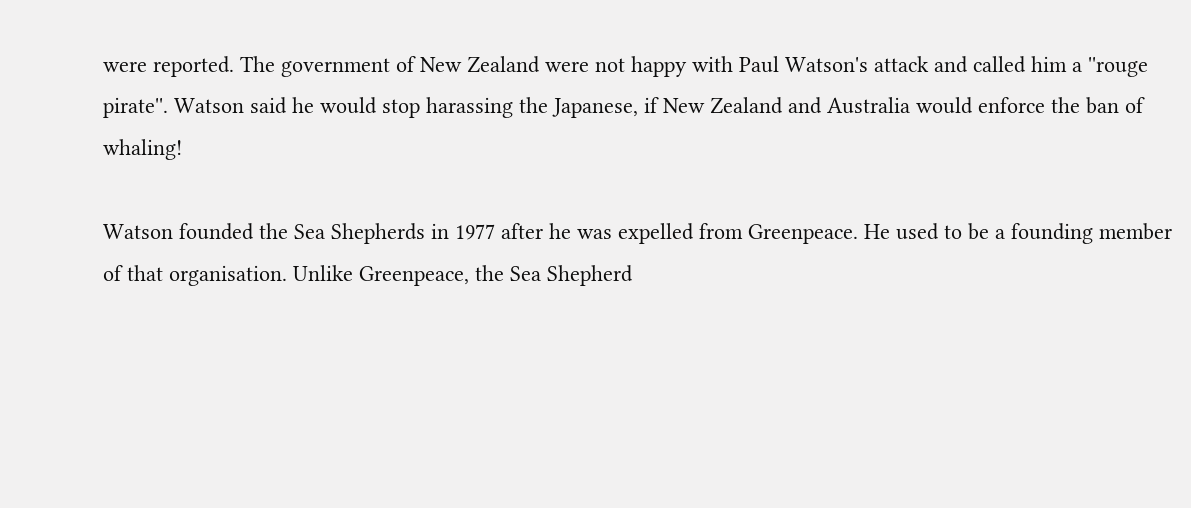were reported. The government of New Zealand were not happy with Paul Watson's attack and called him a ''rouge pirate''. Watson said he would stop harassing the Japanese, if New Zealand and Australia would enforce the ban of whaling!

Watson founded the Sea Shepherds in 1977 after he was expelled from Greenpeace. He used to be a founding member of that organisation. Unlike Greenpeace, the Sea Shepherd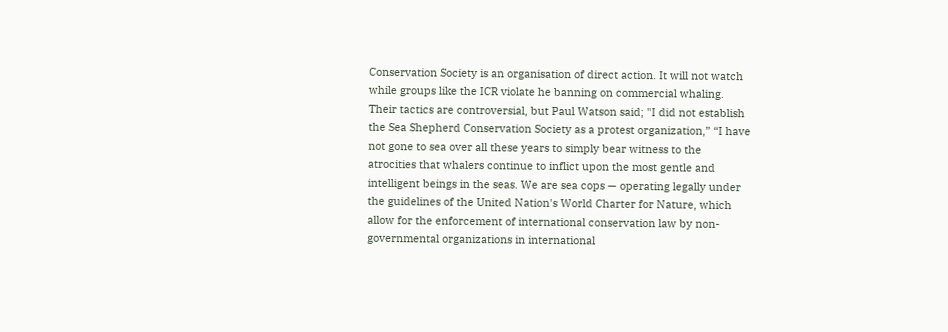Conservation Society is an organisation of direct action. It will not watch while groups like the ICR violate he banning on commercial whaling. Their tactics are controversial, but Paul Watson said; "I did not establish the Sea Shepherd Conservation Society as a protest organization,” “I have not gone to sea over all these years to simply bear witness to the atrocities that whalers continue to inflict upon the most gentle and intelligent beings in the seas. We are sea cops — operating legally under the guidelines of the United Nation's World Charter for Nature, which allow for the enforcement of international conservation law by non-governmental organizations in international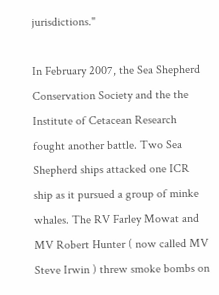jurisdictions."

In February 2007, the Sea Shepherd Conservation Society and the the Institute of Cetacean Research fought another battle. Two Sea Shepherd ships attacked one ICR ship as it pursued a group of minke whales. The RV Farley Mowat and MV Robert Hunter ( now called MV Steve Irwin ) threw smoke bombs on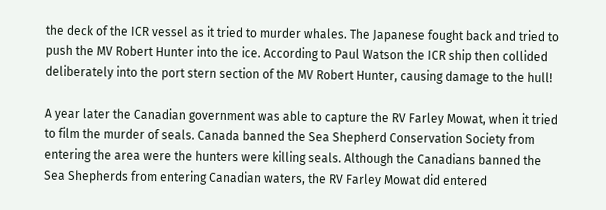the deck of the ICR vessel as it tried to murder whales. The Japanese fought back and tried to push the MV Robert Hunter into the ice. According to Paul Watson the ICR ship then collided deliberately into the port stern section of the MV Robert Hunter, causing damage to the hull!

A year later the Canadian government was able to capture the RV Farley Mowat, when it tried to film the murder of seals. Canada banned the Sea Shepherd Conservation Society from entering the area were the hunters were killing seals. Although the Canadians banned the Sea Shepherds from entering Canadian waters, the RV Farley Mowat did entered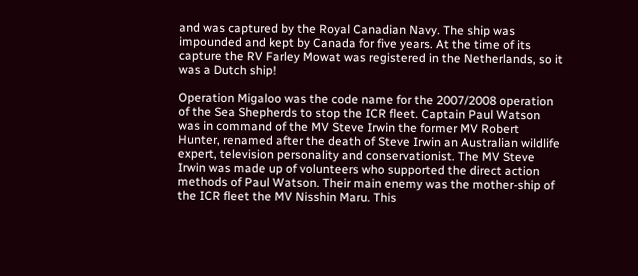and was captured by the Royal Canadian Navy. The ship was impounded and kept by Canada for five years. At the time of its capture the RV Farley Mowat was registered in the Netherlands, so it was a Dutch ship!

Operation Migaloo was the code name for the 2007/2008 operation of the Sea Shepherds to stop the ICR fleet. Captain Paul Watson was in command of the MV Steve Irwin the former MV Robert Hunter, renamed after the death of Steve Irwin an Australian wildlife expert, television personality and conservationist. The MV Steve Irwin was made up of volunteers who supported the direct action methods of Paul Watson. Their main enemy was the mother-ship of the ICR fleet the MV Nisshin Maru. This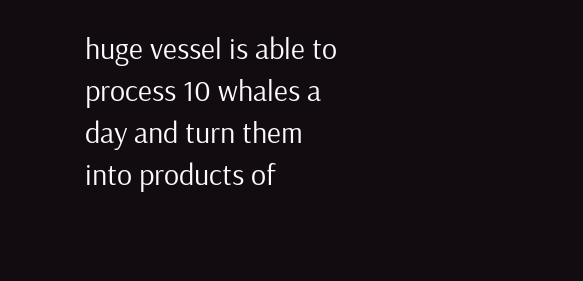huge vessel is able to process 10 whales a day and turn them into products of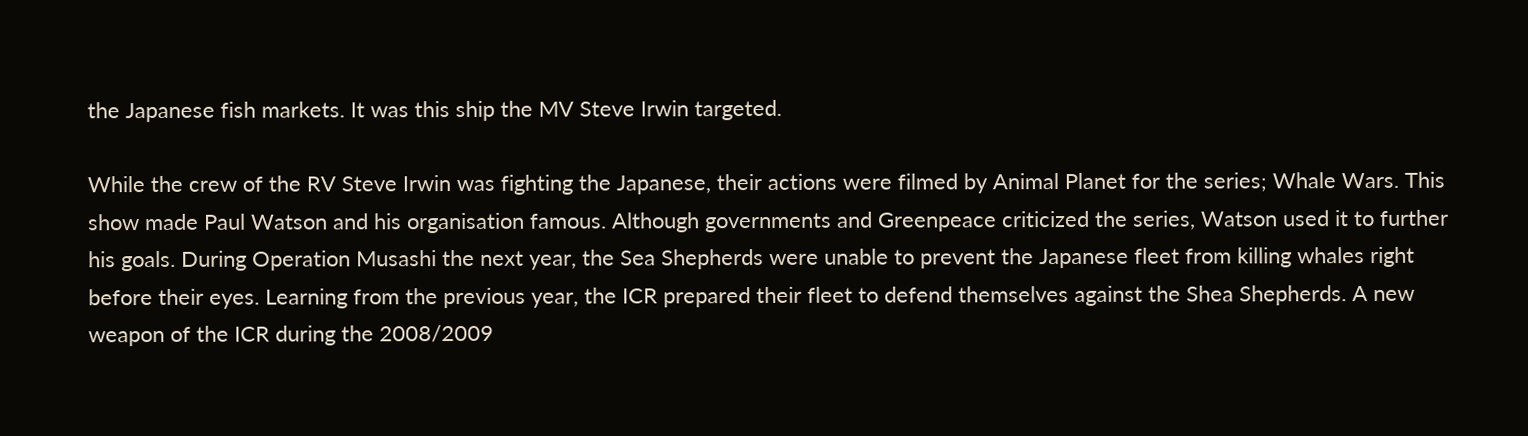the Japanese fish markets. It was this ship the MV Steve Irwin targeted.

While the crew of the RV Steve Irwin was fighting the Japanese, their actions were filmed by Animal Planet for the series; Whale Wars. This show made Paul Watson and his organisation famous. Although governments and Greenpeace criticized the series, Watson used it to further his goals. During Operation Musashi the next year, the Sea Shepherds were unable to prevent the Japanese fleet from killing whales right before their eyes. Learning from the previous year, the ICR prepared their fleet to defend themselves against the Shea Shepherds. A new weapon of the ICR during the 2008/2009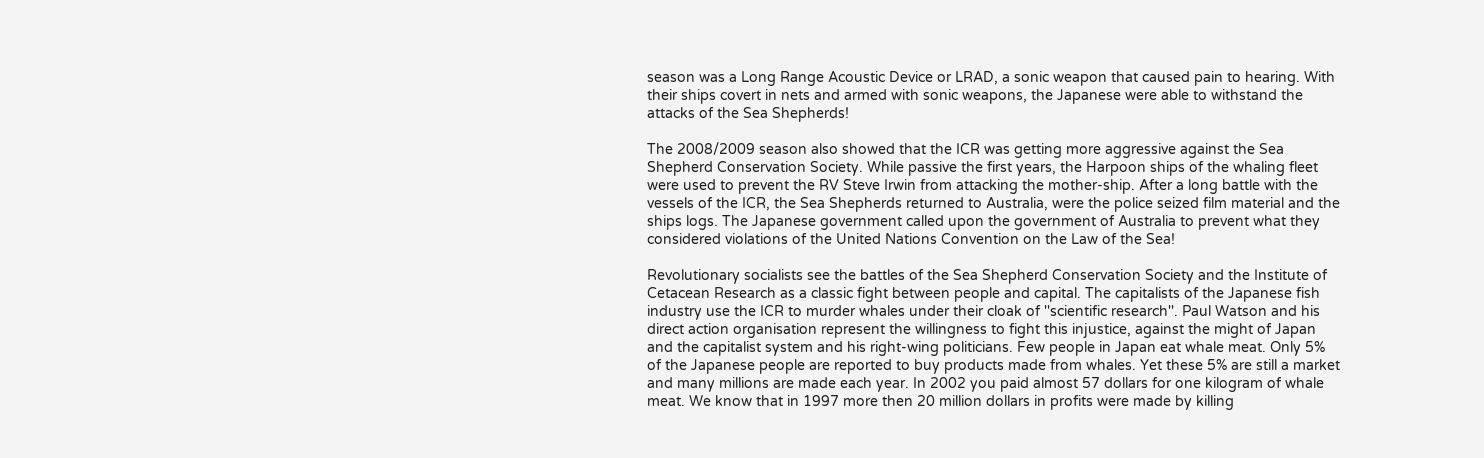season was a Long Range Acoustic Device or LRAD, a sonic weapon that caused pain to hearing. With their ships covert in nets and armed with sonic weapons, the Japanese were able to withstand the attacks of the Sea Shepherds!

The 2008/2009 season also showed that the ICR was getting more aggressive against the Sea Shepherd Conservation Society. While passive the first years, the Harpoon ships of the whaling fleet were used to prevent the RV Steve Irwin from attacking the mother-ship. After a long battle with the vessels of the ICR, the Sea Shepherds returned to Australia, were the police seized film material and the ships logs. The Japanese government called upon the government of Australia to prevent what they considered violations of the United Nations Convention on the Law of the Sea!

Revolutionary socialists see the battles of the Sea Shepherd Conservation Society and the Institute of Cetacean Research as a classic fight between people and capital. The capitalists of the Japanese fish industry use the ICR to murder whales under their cloak of ''scientific research''. Paul Watson and his direct action organisation represent the willingness to fight this injustice, against the might of Japan and the capitalist system and his right-wing politicians. Few people in Japan eat whale meat. Only 5% of the Japanese people are reported to buy products made from whales. Yet these 5% are still a market and many millions are made each year. In 2002 you paid almost 57 dollars for one kilogram of whale meat. We know that in 1997 more then 20 million dollars in profits were made by killing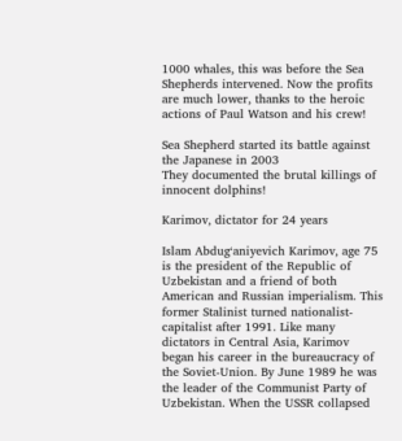1000 whales, this was before the Sea Shepherds intervened. Now the profits are much lower, thanks to the heroic actions of Paul Watson and his crew!

Sea Shepherd started its battle against the Japanese in 2003
They documented the brutal killings of innocent dolphins!

Karimov, dictator for 24 years

Islam Abdug‘aniyevich Karimov, age 75 is the president of the Republic of Uzbekistan and a friend of both American and Russian imperialism. This former Stalinist turned nationalist-capitalist after 1991. Like many dictators in Central Asia, Karimov began his career in the bureaucracy of the Soviet-Union. By June 1989 he was the leader of the Communist Party of Uzbekistan. When the USSR collapsed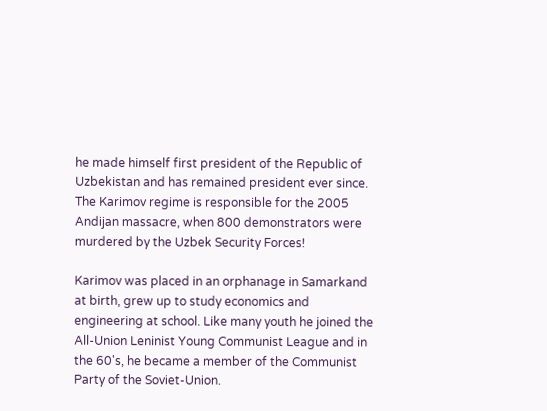he made himself first president of the Republic of Uzbekistan and has remained president ever since. The Karimov regime is responsible for the 2005 Andijan massacre, when 800 demonstrators were murdered by the Uzbek Security Forces!

Karimov was placed in an orphanage in Samarkand at birth, grew up to study economics and engineering at school. Like many youth he joined the All-Union Leninist Young Communist League and in the 60's, he became a member of the Communist Party of the Soviet-Union.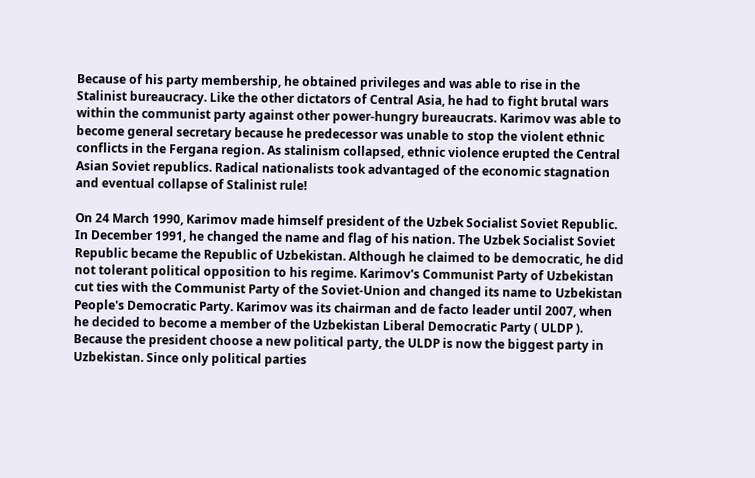Because of his party membership, he obtained privileges and was able to rise in the Stalinist bureaucracy. Like the other dictators of Central Asia, he had to fight brutal wars within the communist party against other power-hungry bureaucrats. Karimov was able to become general secretary because he predecessor was unable to stop the violent ethnic conflicts in the Fergana region. As stalinism collapsed, ethnic violence erupted the Central Asian Soviet republics. Radical nationalists took advantaged of the economic stagnation and eventual collapse of Stalinist rule!

On 24 March 1990, Karimov made himself president of the Uzbek Socialist Soviet Republic. In December 1991, he changed the name and flag of his nation. The Uzbek Socialist Soviet Republic became the Republic of Uzbekistan. Although he claimed to be democratic, he did not tolerant political opposition to his regime. Karimov's Communist Party of Uzbekistan cut ties with the Communist Party of the Soviet-Union and changed its name to Uzbekistan People's Democratic Party. Karimov was its chairman and de facto leader until 2007, when he decided to become a member of the Uzbekistan Liberal Democratic Party ( ULDP ). Because the president choose a new political party, the ULDP is now the biggest party in Uzbekistan. Since only political parties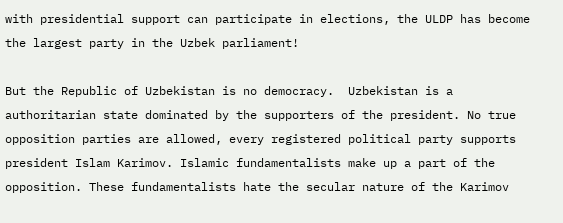with presidential support can participate in elections, the ULDP has become the largest party in the Uzbek parliament!

But the Republic of Uzbekistan is no democracy.  Uzbekistan is a authoritarian state dominated by the supporters of the president. No true opposition parties are allowed, every registered political party supports president Islam Karimov. Islamic fundamentalists make up a part of the opposition. These fundamentalists hate the secular nature of the Karimov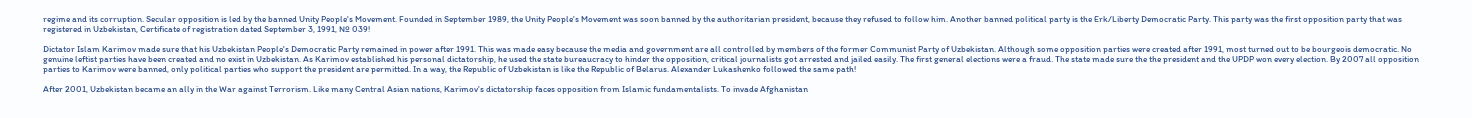regime and its corruption. Secular opposition is led by the banned Unity People's Movement. Founded in September 1989, the Unity People's Movement was soon banned by the authoritarian president, because they refused to follow him. Another banned political party is the Erk/Liberty Democratic Party. This party was the first opposition party that was registered in Uzbekistan, Certificate of registration dated September 3, 1991, № 039!

Dictator Islam Karimov made sure that his Uzbekistan People's Democratic Party remained in power after 1991. This was made easy because the media and government are all controlled by members of the former Communist Party of Uzbekistan. Although some opposition parties were created after 1991, most turned out to be bourgeois democratic. No genuine leftist parties have been created and no exist in Uzbekistan. As Karimov established his personal dictatorship, he used the state bureaucracy to hinder the opposition, critical journalists got arrested and jailed easily. The first general elections were a fraud. The state made sure the the president and the UPDP won every election. By 2007 all opposition parties to Karimov were banned, only political parties who support the president are permitted. In a way, the Republic of Uzbekistan is like the Republic of Belarus. Alexander Lukashenko followed the same path!

After 2001, Uzbekistan became an ally in the War against Terrorism. Like many Central Asian nations, Karimov's dictatorship faces opposition from Islamic fundamentalists. To invade Afghanistan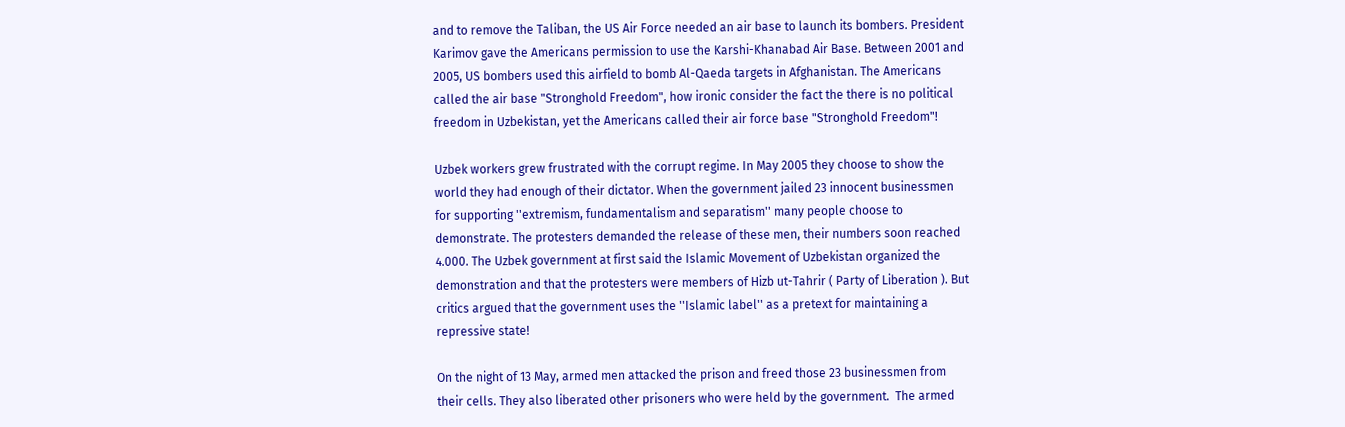and to remove the Taliban, the US Air Force needed an air base to launch its bombers. President Karimov gave the Americans permission to use the Karshi-Khanabad Air Base. Between 2001 and 2005, US bombers used this airfield to bomb Al-Qaeda targets in Afghanistan. The Americans called the air base "Stronghold Freedom", how ironic consider the fact the there is no political freedom in Uzbekistan, yet the Americans called their air force base "Stronghold Freedom"!

Uzbek workers grew frustrated with the corrupt regime. In May 2005 they choose to show the world they had enough of their dictator. When the government jailed 23 innocent businessmen for supporting ''extremism, fundamentalism and separatism'' many people choose to demonstrate. The protesters demanded the release of these men, their numbers soon reached 4.000. The Uzbek government at first said the Islamic Movement of Uzbekistan organized the demonstration and that the protesters were members of Hizb ut-Tahrir ( Party of Liberation ). But critics argued that the government uses the ''Islamic label'' as a pretext for maintaining a repressive state!

On the night of 13 May, armed men attacked the prison and freed those 23 businessmen from their cells. They also liberated other prisoners who were held by the government.  The armed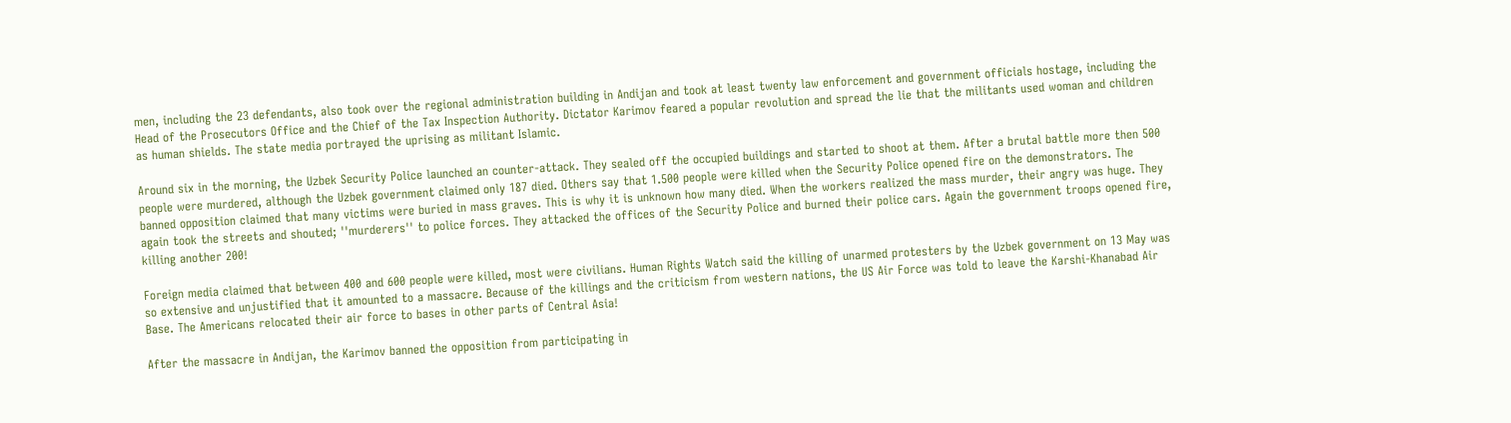men, including the 23 defendants, also took over the regional administration building in Andijan and took at least twenty law enforcement and government officials hostage, including the Head of the Prosecutors Office and the Chief of the Tax Inspection Authority. Dictator Karimov feared a popular revolution and spread the lie that the militants used woman and children as human shields. The state media portrayed the uprising as militant Islamic.

Around six in the morning, the Uzbek Security Police launched an counter-attack. They sealed off the occupied buildings and started to shoot at them. After a brutal battle more then 500 people were murdered, although the Uzbek government claimed only 187 died. Others say that 1.500 people were killed when the Security Police opened fire on the demonstrators. The banned opposition claimed that many victims were buried in mass graves. This is why it is unknown how many died. When the workers realized the mass murder, their angry was huge. They again took the streets and shouted; ''murderers'' to police forces. They attacked the offices of the Security Police and burned their police cars. Again the government troops opened fire, killing another 200!

Foreign media claimed that between 400 and 600 people were killed, most were civilians. Human Rights Watch said the killing of unarmed protesters by the Uzbek government on 13 May was so extensive and unjustified that it amounted to a massacre. Because of the killings and the criticism from western nations, the US Air Force was told to leave the Karshi-Khanabad Air Base. The Americans relocated their air force to bases in other parts of Central Asia!

After the massacre in Andijan, the Karimov banned the opposition from participating in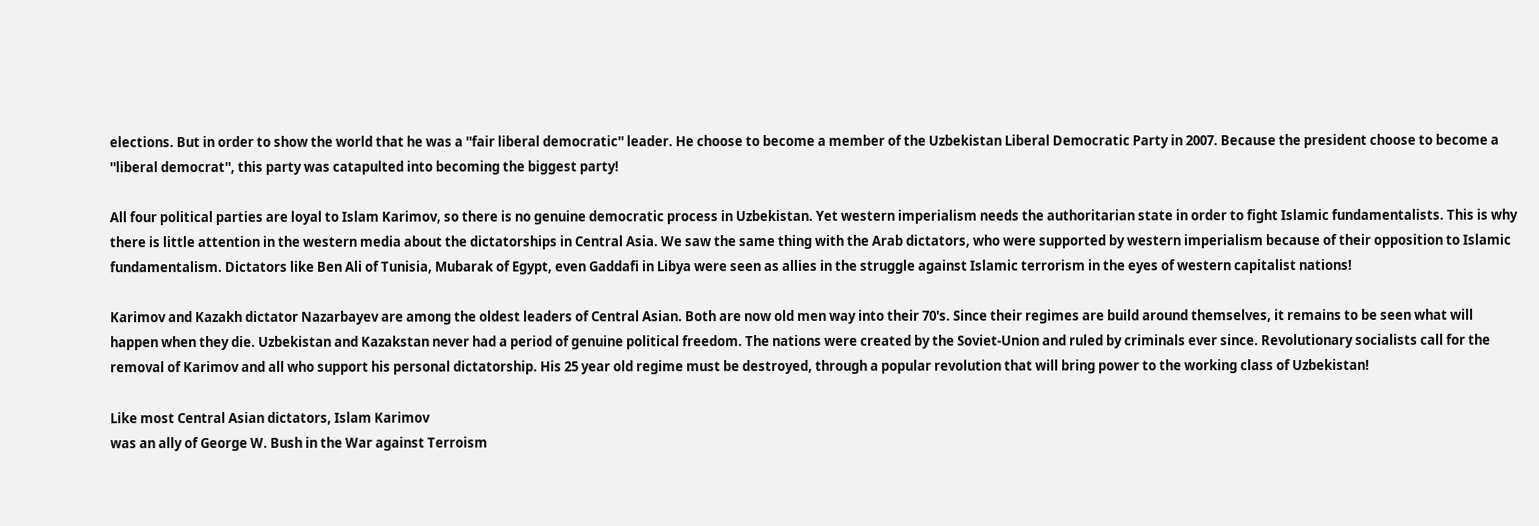elections. But in order to show the world that he was a ''fair liberal democratic'' leader. He choose to become a member of the Uzbekistan Liberal Democratic Party in 2007. Because the president choose to become a ''liberal democrat'', this party was catapulted into becoming the biggest party!

All four political parties are loyal to Islam Karimov, so there is no genuine democratic process in Uzbekistan. Yet western imperialism needs the authoritarian state in order to fight Islamic fundamentalists. This is why there is little attention in the western media about the dictatorships in Central Asia. We saw the same thing with the Arab dictators, who were supported by western imperialism because of their opposition to Islamic fundamentalism. Dictators like Ben Ali of Tunisia, Mubarak of Egypt, even Gaddafi in Libya were seen as allies in the struggle against Islamic terrorism in the eyes of western capitalist nations!

Karimov and Kazakh dictator Nazarbayev are among the oldest leaders of Central Asian. Both are now old men way into their 70's. Since their regimes are build around themselves, it remains to be seen what will happen when they die. Uzbekistan and Kazakstan never had a period of genuine political freedom. The nations were created by the Soviet-Union and ruled by criminals ever since. Revolutionary socialists call for the removal of Karimov and all who support his personal dictatorship. His 25 year old regime must be destroyed, through a popular revolution that will bring power to the working class of Uzbekistan!

Like most Central Asian dictators, Islam Karimov
was an ally of George W. Bush in the War against Terroism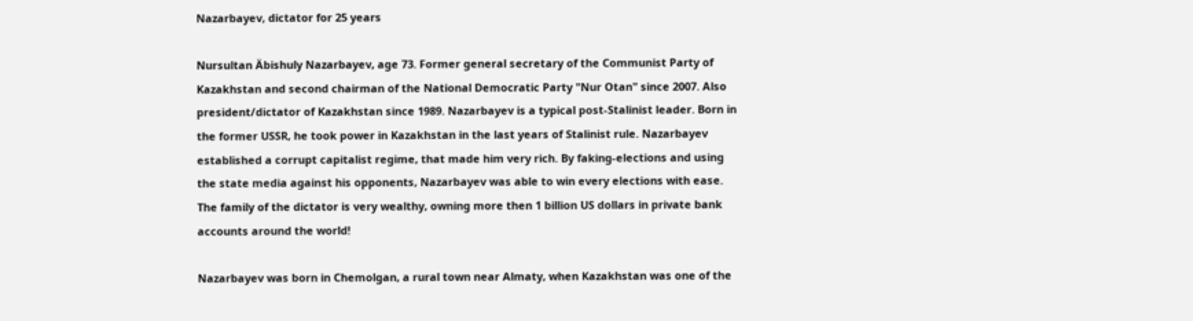Nazarbayev, dictator for 25 years

Nursultan Äbishuly Nazarbayev, age 73. Former general secretary of the Communist Party of Kazakhstan and second chairman of the National Democratic Party "Nur Otan" since 2007. Also president/dictator of Kazakhstan since 1989. Nazarbayev is a typical post-Stalinist leader. Born in the former USSR, he took power in Kazakhstan in the last years of Stalinist rule. Nazarbayev established a corrupt capitalist regime, that made him very rich. By faking-elections and using the state media against his opponents, Nazarbayev was able to win every elections with ease. The family of the dictator is very wealthy, owning more then 1 billion US dollars in private bank accounts around the world!

Nazarbayev was born in Chemolgan, a rural town near Almaty, when Kazakhstan was one of the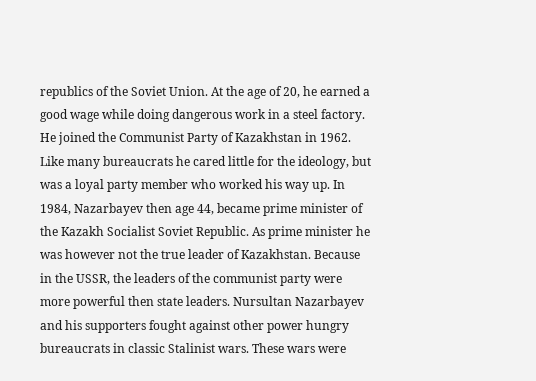republics of the Soviet Union. At the age of 20, he earned a good wage while doing dangerous work in a steel factory. He joined the Communist Party of Kazakhstan in 1962. Like many bureaucrats he cared little for the ideology, but was a loyal party member who worked his way up. In 1984, Nazarbayev then age 44, became prime minister of the Kazakh Socialist Soviet Republic. As prime minister he was however not the true leader of Kazakhstan. Because in the USSR, the leaders of the communist party were more powerful then state leaders. Nursultan Nazarbayev and his supporters fought against other power hungry bureaucrats in classic Stalinist wars. These wars were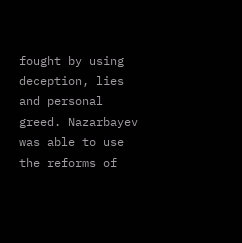fought by using deception, lies and personal greed. Nazarbayev was able to use the reforms of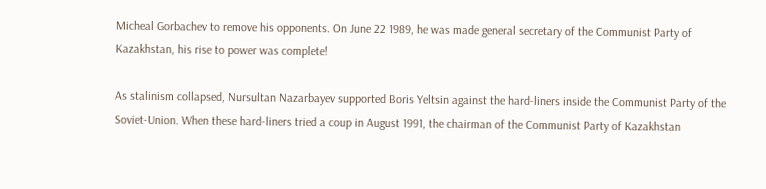Micheal Gorbachev to remove his opponents. On June 22 1989, he was made general secretary of the Communist Party of Kazakhstan, his rise to power was complete!

As stalinism collapsed, Nursultan Nazarbayev supported Boris Yeltsin against the hard-liners inside the Communist Party of the Soviet-Union. When these hard-liners tried a coup in August 1991, the chairman of the Communist Party of Kazakhstan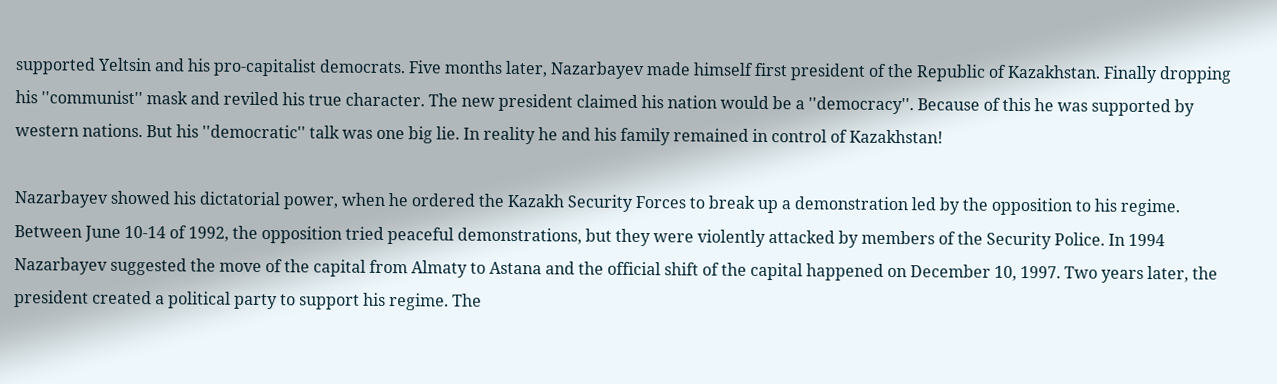supported Yeltsin and his pro-capitalist democrats. Five months later, Nazarbayev made himself first president of the Republic of Kazakhstan. Finally dropping his ''communist'' mask and reviled his true character. The new president claimed his nation would be a ''democracy''. Because of this he was supported by western nations. But his ''democratic'' talk was one big lie. In reality he and his family remained in control of Kazakhstan!

Nazarbayev showed his dictatorial power, when he ordered the Kazakh Security Forces to break up a demonstration led by the opposition to his regime. Between June 10-14 of 1992, the opposition tried peaceful demonstrations, but they were violently attacked by members of the Security Police. In 1994 Nazarbayev suggested the move of the capital from Almaty to Astana and the official shift of the capital happened on December 10, 1997. Two years later, the president created a political party to support his regime. The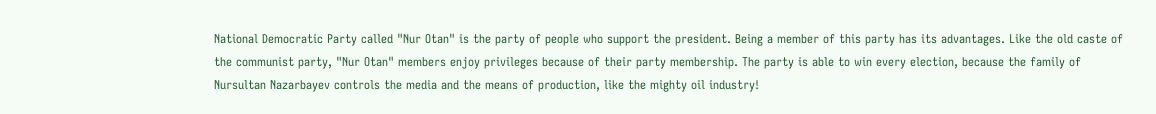National Democratic Party called "Nur Otan" is the party of people who support the president. Being a member of this party has its advantages. Like the old caste of the communist party, "Nur Otan" members enjoy privileges because of their party membership. The party is able to win every election, because the family of Nursultan Nazarbayev controls the media and the means of production, like the mighty oil industry!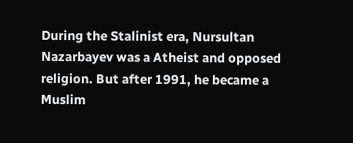During the Stalinist era, Nursultan Nazarbayev was a Atheist and opposed religion. But after 1991, he became a Muslim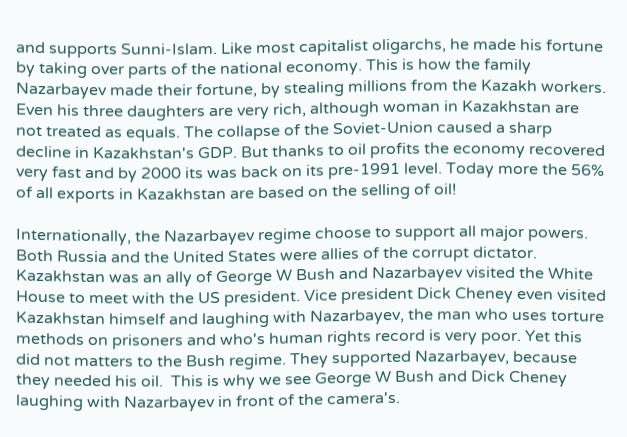and supports Sunni-Islam. Like most capitalist oligarchs, he made his fortune by taking over parts of the national economy. This is how the family Nazarbayev made their fortune, by stealing millions from the Kazakh workers. Even his three daughters are very rich, although woman in Kazakhstan are not treated as equals. The collapse of the Soviet-Union caused a sharp decline in Kazakhstan's GDP. But thanks to oil profits the economy recovered very fast and by 2000 its was back on its pre-1991 level. Today more the 56% of all exports in Kazakhstan are based on the selling of oil!

Internationally, the Nazarbayev regime choose to support all major powers. Both Russia and the United States were allies of the corrupt dictator. Kazakhstan was an ally of George W Bush and Nazarbayev visited the White House to meet with the US president. Vice president Dick Cheney even visited Kazakhstan himself and laughing with Nazarbayev, the man who uses torture methods on prisoners and who's human rights record is very poor. Yet this did not matters to the Bush regime. They supported Nazarbayev, because they needed his oil.  This is why we see George W Bush and Dick Cheney laughing with Nazarbayev in front of the camera's.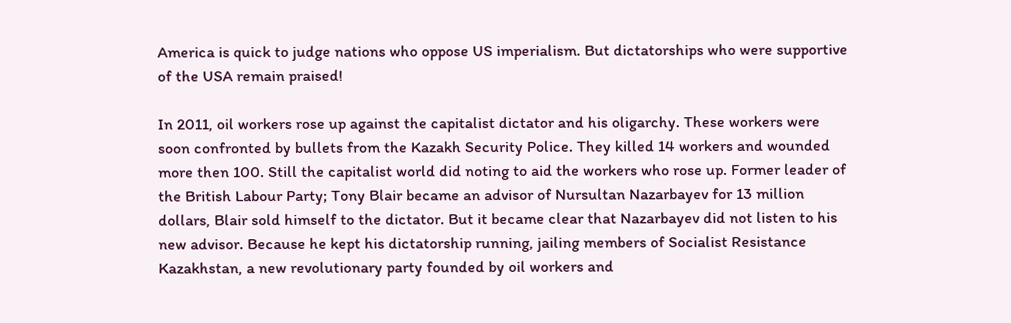America is quick to judge nations who oppose US imperialism. But dictatorships who were supportive of the USA remain praised!

In 2011, oil workers rose up against the capitalist dictator and his oligarchy. These workers were soon confronted by bullets from the Kazakh Security Police. They killed 14 workers and wounded more then 100. Still the capitalist world did noting to aid the workers who rose up. Former leader of the British Labour Party; Tony Blair became an advisor of Nursultan Nazarbayev for 13 million dollars, Blair sold himself to the dictator. But it became clear that Nazarbayev did not listen to his new advisor. Because he kept his dictatorship running, jailing members of Socialist Resistance Kazakhstan, a new revolutionary party founded by oil workers and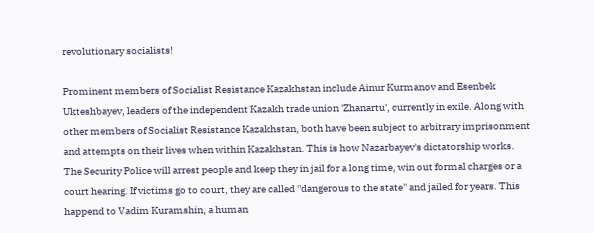revolutionary socialists!

Prominent members of Socialist Resistance Kazakhstan include Ainur Kurmanov and Esenbek Ukteshbayev, leaders of the independent Kazakh trade union 'Zhanartu', currently in exile. Along with other members of Socialist Resistance Kazakhstan, both have been subject to arbitrary imprisonment and attempts on their lives when within Kazakhstan. This is how Nazarbayev's dictatorship works. The Security Police will arrest people and keep they in jail for a long time, win out formal charges or a court hearing. If victims go to court, they are called ''dangerous to the state'' and jailed for years. This happend to Vadim Kuramshin, a human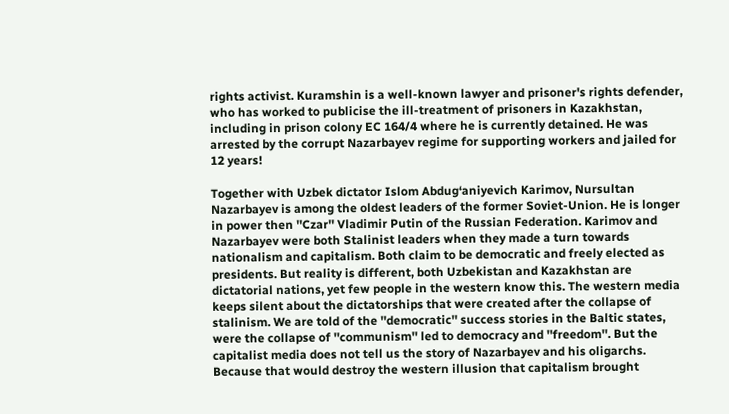rights activist. Kuramshin is a well-known lawyer and prisoner's rights defender, who has worked to publicise the ill-treatment of prisoners in Kazakhstan, including in prison colony EC 164/4 where he is currently detained. He was arrested by the corrupt Nazarbayev regime for supporting workers and jailed for 12 years!

Together with Uzbek dictator Islom Abdug‘aniyevich Karimov, Nursultan Nazarbayev is among the oldest leaders of the former Soviet-Union. He is longer in power then ''Czar'' Vladimir Putin of the Russian Federation. Karimov and Nazarbayev were both Stalinist leaders when they made a turn towards nationalism and capitalism. Both claim to be democratic and freely elected as presidents. But reality is different, both Uzbekistan and Kazakhstan are dictatorial nations, yet few people in the western know this. The western media keeps silent about the dictatorships that were created after the collapse of stalinism. We are told of the ''democratic'' success stories in the Baltic states, were the collapse of ''communism'' led to democracy and ''freedom''. But the capitalist media does not tell us the story of Nazarbayev and his oligarchs. Because that would destroy the western illusion that capitalism brought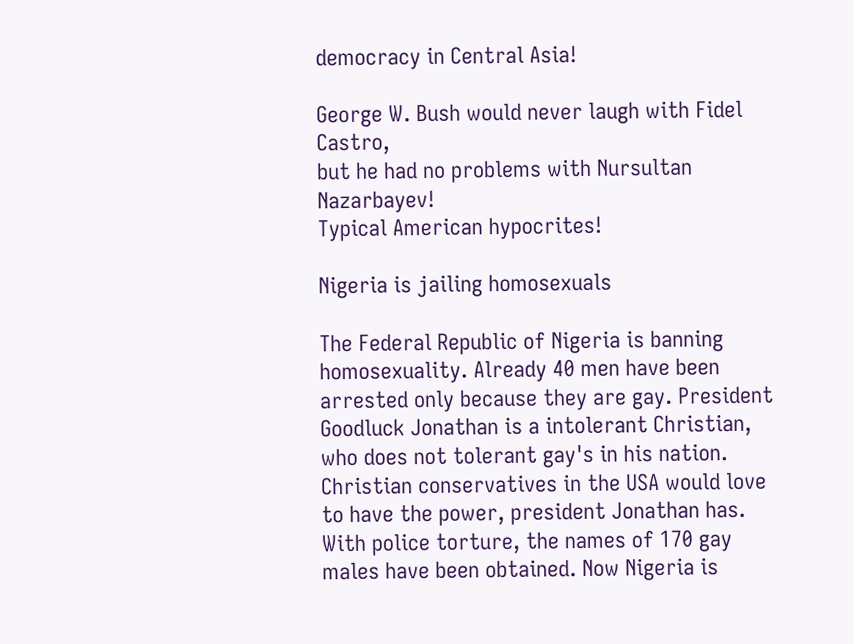democracy in Central Asia!

George W. Bush would never laugh with Fidel Castro,
but he had no problems with Nursultan Nazarbayev!
Typical American hypocrites!

Nigeria is jailing homosexuals

The Federal Republic of Nigeria is banning homosexuality. Already 40 men have been arrested only because they are gay. President Goodluck Jonathan is a intolerant Christian, who does not tolerant gay's in his nation. Christian conservatives in the USA would love to have the power, president Jonathan has. With police torture, the names of 170 gay males have been obtained. Now Nigeria is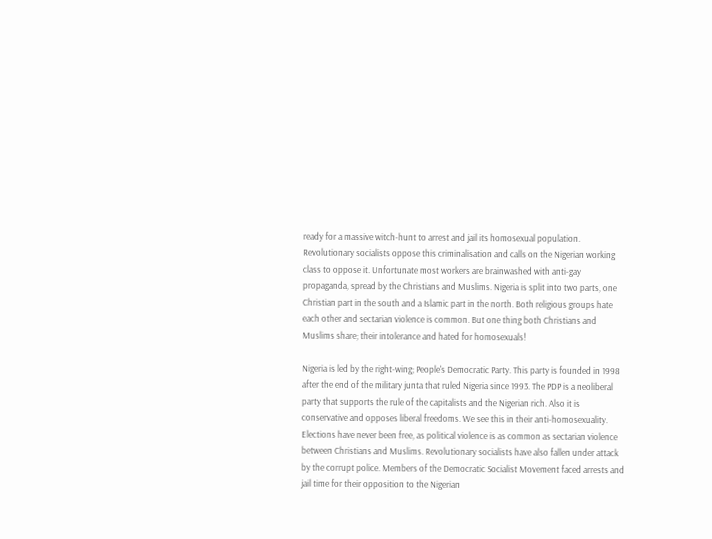ready for a massive witch-hunt to arrest and jail its homosexual population. Revolutionary socialists oppose this criminalisation and calls on the Nigerian working class to oppose it. Unfortunate most workers are brainwashed with anti-gay propaganda, spread by the Christians and Muslims. Nigeria is split into two parts, one Christian part in the south and a Islamic part in the north. Both religious groups hate each other and sectarian violence is common. But one thing both Christians and Muslims share; their intolerance and hated for homosexuals!

Nigeria is led by the right-wing; People's Democratic Party. This party is founded in 1998 after the end of the military junta that ruled Nigeria since 1993. The PDP is a neoliberal party that supports the rule of the capitalists and the Nigerian rich. Also it is conservative and opposes liberal freedoms. We see this in their anti-homosexuality. Elections have never been free, as political violence is as common as sectarian violence between Christians and Muslims. Revolutionary socialists have also fallen under attack by the corrupt police. Members of the Democratic Socialist Movement faced arrests and jail time for their opposition to the Nigerian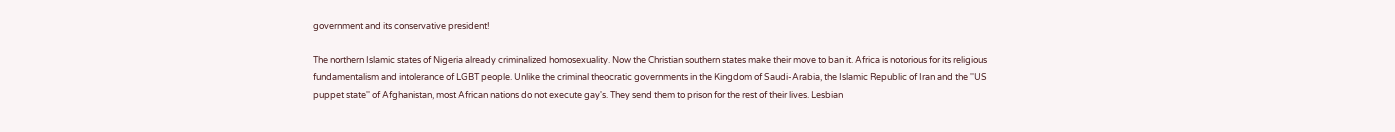government and its conservative president!

The northern Islamic states of Nigeria already criminalized homosexuality. Now the Christian southern states make their move to ban it. Africa is notorious for its religious fundamentalism and intolerance of LGBT people. Unlike the criminal theocratic governments in the Kingdom of Saudi-Arabia, the Islamic Republic of Iran and the ''US puppet state'' of Afghanistan, most African nations do not execute gay's. They send them to prison for the rest of their lives. Lesbian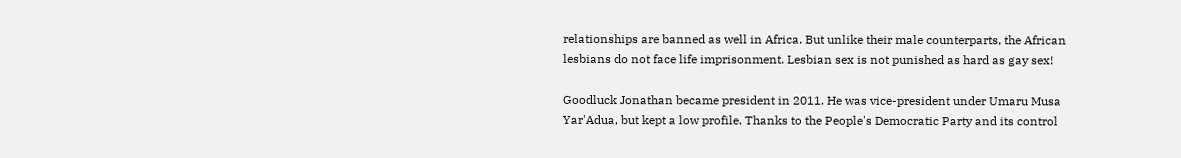relationships are banned as well in Africa. But unlike their male counterparts, the African lesbians do not face life imprisonment. Lesbian sex is not punished as hard as gay sex!

Goodluck Jonathan became president in 2011. He was vice-president under Umaru Musa Yar'Adua, but kept a low profile. Thanks to the People's Democratic Party and its control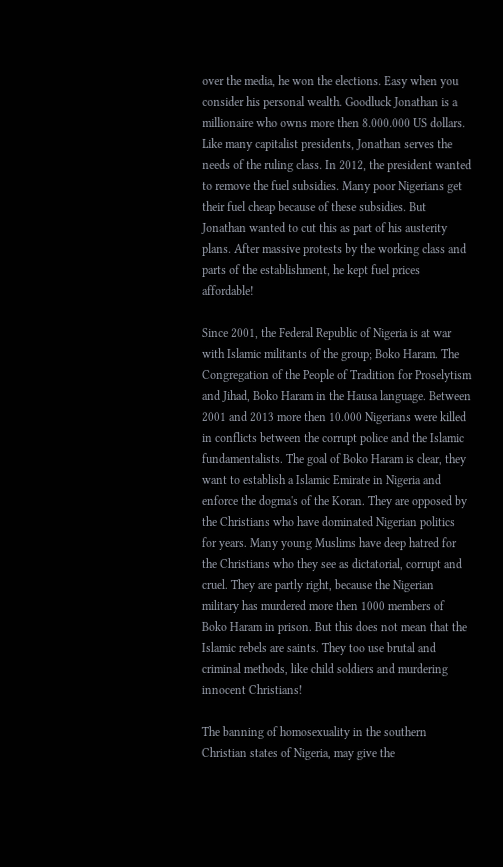over the media, he won the elections. Easy when you consider his personal wealth. Goodluck Jonathan is a millionaire who owns more then 8.000.000 US dollars. Like many capitalist presidents, Jonathan serves the needs of the ruling class. In 2012, the president wanted to remove the fuel subsidies. Many poor Nigerians get their fuel cheap because of these subsidies. But Jonathan wanted to cut this as part of his austerity plans. After massive protests by the working class and parts of the establishment, he kept fuel prices affordable!

Since 2001, the Federal Republic of Nigeria is at war with Islamic militants of the group; Boko Haram. The Congregation of the People of Tradition for Proselytism and Jihad, Boko Haram in the Hausa language. Between 2001 and 2013 more then 10.000 Nigerians were killed in conflicts between the corrupt police and the Islamic fundamentalists. The goal of Boko Haram is clear, they want to establish a Islamic Emirate in Nigeria and enforce the dogma's of the Koran. They are opposed by the Christians who have dominated Nigerian politics for years. Many young Muslims have deep hatred for the Christians who they see as dictatorial, corrupt and cruel. They are partly right, because the Nigerian military has murdered more then 1000 members of  Boko Haram in prison. But this does not mean that the Islamic rebels are saints. They too use brutal and criminal methods, like child soldiers and murdering innocent Christians!

The banning of homosexuality in the southern Christian states of Nigeria, may give the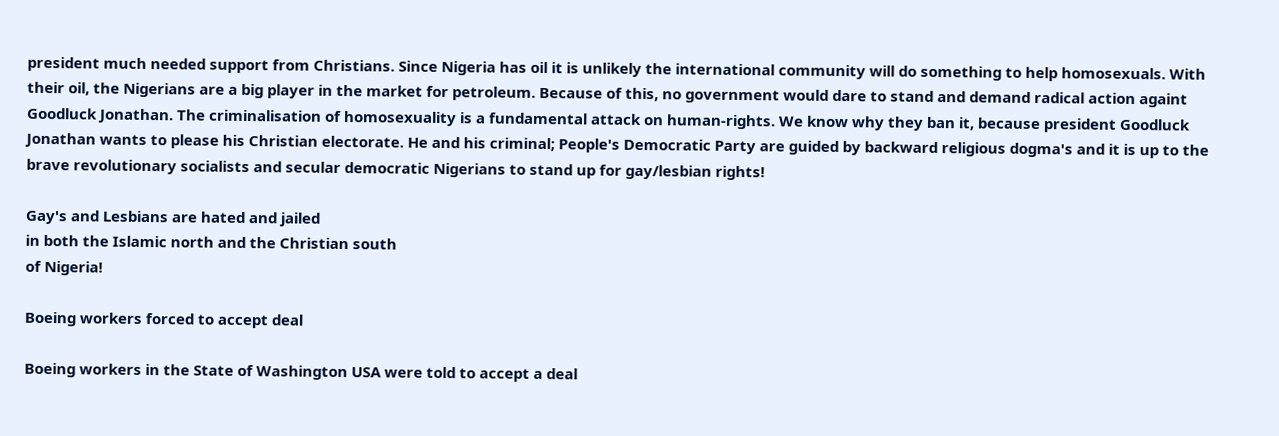president much needed support from Christians. Since Nigeria has oil it is unlikely the international community will do something to help homosexuals. With their oil, the Nigerians are a big player in the market for petroleum. Because of this, no government would dare to stand and demand radical action againt Goodluck Jonathan. The criminalisation of homosexuality is a fundamental attack on human-rights. We know why they ban it, because president Goodluck Jonathan wants to please his Christian electorate. He and his criminal; People's Democratic Party are guided by backward religious dogma's and it is up to the brave revolutionary socialists and secular democratic Nigerians to stand up for gay/lesbian rights!

Gay's and Lesbians are hated and jailed
in both the Islamic north and the Christian south
of Nigeria!

Boeing workers forced to accept deal

Boeing workers in the State of Washington USA were told to accept a deal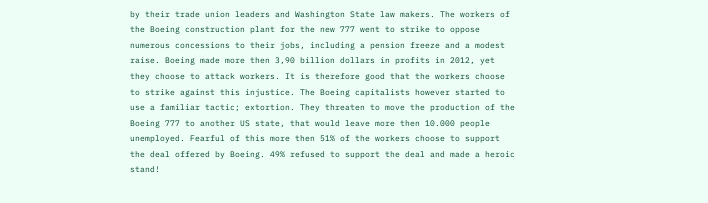by their trade union leaders and Washington State law makers. The workers of the Boeing construction plant for the new 777 went to strike to oppose numerous concessions to their jobs, including a pension freeze and a modest raise. Boeing made more then 3,90 billion dollars in profits in 2012, yet they choose to attack workers. It is therefore good that the workers choose to strike against this injustice. The Boeing capitalists however started to use a familiar tactic; extortion. They threaten to move the production of the Boeing 777 to another US state, that would leave more then 10.000 people unemployed. Fearful of this more then 51% of the workers choose to support the deal offered by Boeing. 49% refused to support the deal and made a heroic stand!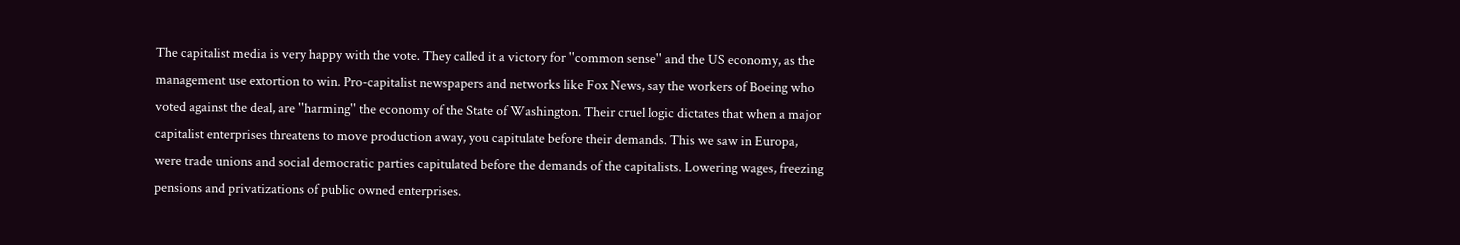The capitalist media is very happy with the vote. They called it a victory for ''common sense'' and the US economy, as the management use extortion to win. Pro-capitalist newspapers and networks like Fox News, say the workers of Boeing who voted against the deal, are ''harming'' the economy of the State of Washington. Their cruel logic dictates that when a major capitalist enterprises threatens to move production away, you capitulate before their demands. This we saw in Europa, were trade unions and social democratic parties capitulated before the demands of the capitalists. Lowering wages, freezing pensions and privatizations of public owned enterprises.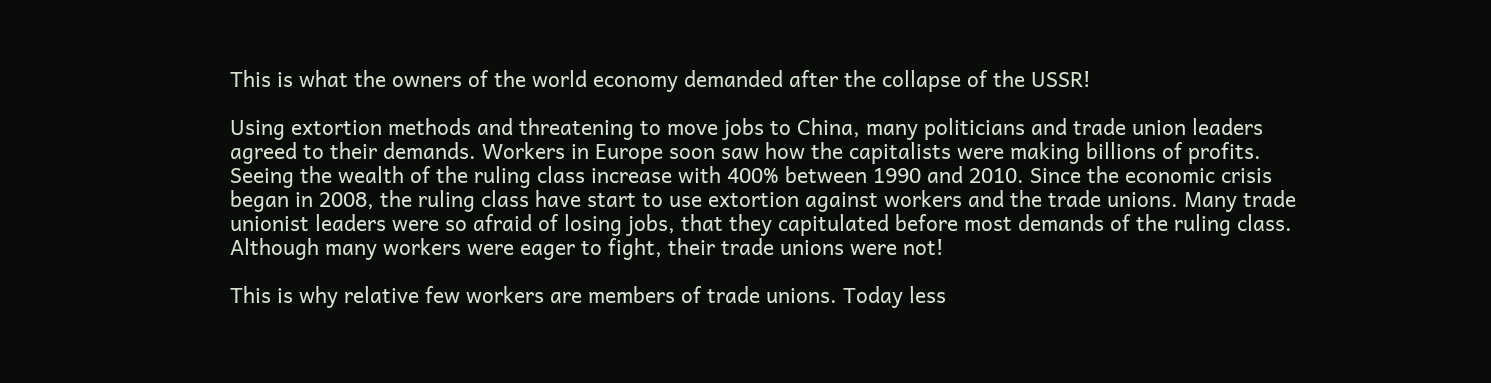This is what the owners of the world economy demanded after the collapse of the USSR!

Using extortion methods and threatening to move jobs to China, many politicians and trade union leaders agreed to their demands. Workers in Europe soon saw how the capitalists were making billions of profits. Seeing the wealth of the ruling class increase with 400% between 1990 and 2010. Since the economic crisis began in 2008, the ruling class have start to use extortion against workers and the trade unions. Many trade unionist leaders were so afraid of losing jobs, that they capitulated before most demands of the ruling class. Although many workers were eager to fight, their trade unions were not!

This is why relative few workers are members of trade unions. Today less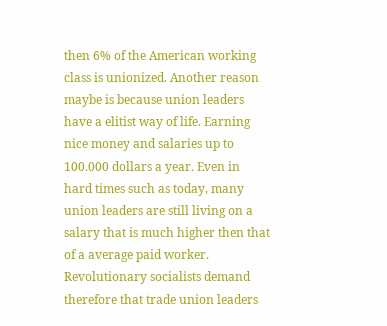then 6% of the American working class is unionized. Another reason maybe is because union leaders have a elitist way of life. Earning nice money and salaries up to 100.000 dollars a year. Even in hard times such as today, many union leaders are still living on a salary that is much higher then that of a average paid worker. Revolutionary socialists demand therefore that trade union leaders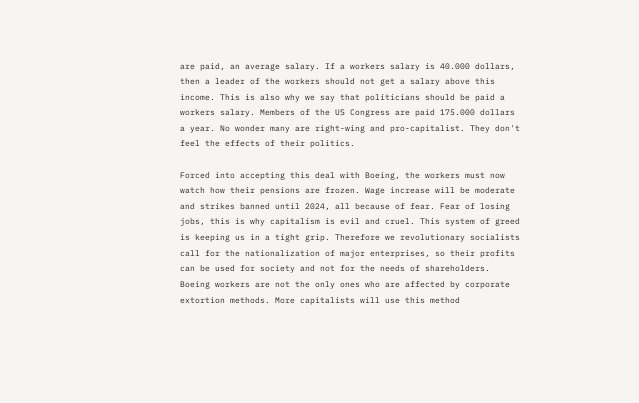are paid, an average salary. If a workers salary is 40.000 dollars, then a leader of the workers should not get a salary above this income. This is also why we say that politicians should be paid a workers salary. Members of the US Congress are paid 175.000 dollars a year. No wonder many are right-wing and pro-capitalist. They don't feel the effects of their politics.

Forced into accepting this deal with Boeing, the workers must now watch how their pensions are frozen. Wage increase will be moderate and strikes banned until 2024, all because of fear. Fear of losing jobs, this is why capitalism is evil and cruel. This system of greed is keeping us in a tight grip. Therefore we revolutionary socialists call for the nationalization of major enterprises, so their profits can be used for society and not for the needs of shareholders. Boeing workers are not the only ones who are affected by corporate extortion methods. More capitalists will use this method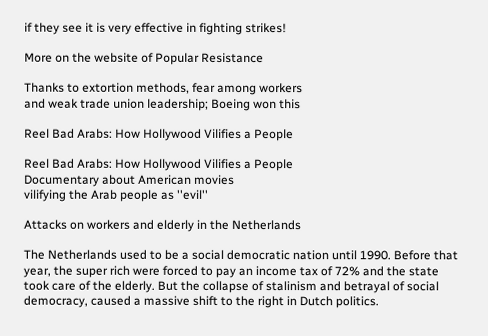if they see it is very effective in fighting strikes!

More on the website of Popular Resistance

Thanks to extortion methods, fear among workers
and weak trade union leadership; Boeing won this

Reel Bad Arabs: How Hollywood Vilifies a People

Reel Bad Arabs: How Hollywood Vilifies a People
Documentary about American movies
vilifying the Arab people as ''evil''

Attacks on workers and elderly in the Netherlands

The Netherlands used to be a social democratic nation until 1990. Before that year, the super rich were forced to pay an income tax of 72% and the state took care of the elderly. But the collapse of stalinism and betrayal of social democracy, caused a massive shift to the right in Dutch politics.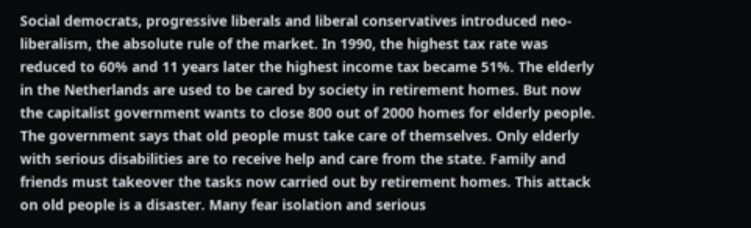Social democrats, progressive liberals and liberal conservatives introduced neo-liberalism, the absolute rule of the market. In 1990, the highest tax rate was reduced to 60% and 11 years later the highest income tax became 51%. The elderly in the Netherlands are used to be cared by society in retirement homes. But now the capitalist government wants to close 800 out of 2000 homes for elderly people. The government says that old people must take care of themselves. Only elderly with serious disabilities are to receive help and care from the state. Family and friends must takeover the tasks now carried out by retirement homes. This attack on old people is a disaster. Many fear isolation and serious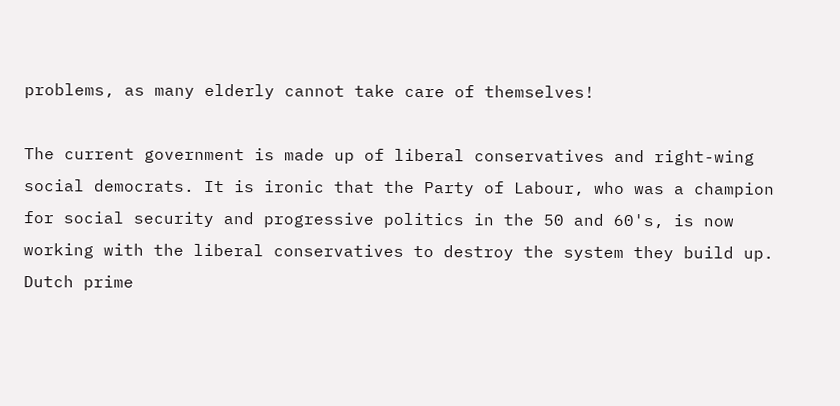problems, as many elderly cannot take care of themselves!

The current government is made up of liberal conservatives and right-wing social democrats. It is ironic that the Party of Labour, who was a champion for social security and progressive politics in the 50 and 60's, is now working with the liberal conservatives to destroy the system they build up. Dutch prime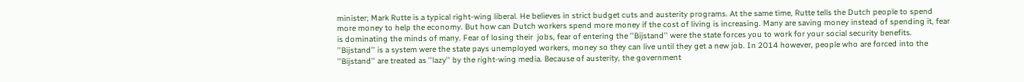minister; Mark Rutte is a typical right-wing liberal. He believes in strict budget cuts and austerity programs. At the same time, Rutte tells the Dutch people to spend more money to help the economy. But how can Dutch workers spend more money if the cost of living is increasing. Many are saving money instead of spending it, fear is dominating the minds of many. Fear of losing their  jobs, fear of entering the ''Bijstand'' were the state forces you to work for your social security benefits. ''Bijstand'' is a system were the state pays unemployed workers, money so they can live until they get a new job. In 2014 however, people who are forced into the ''Bijstand'' are treated as ''lazy'' by the right-wing media. Because of austerity, the government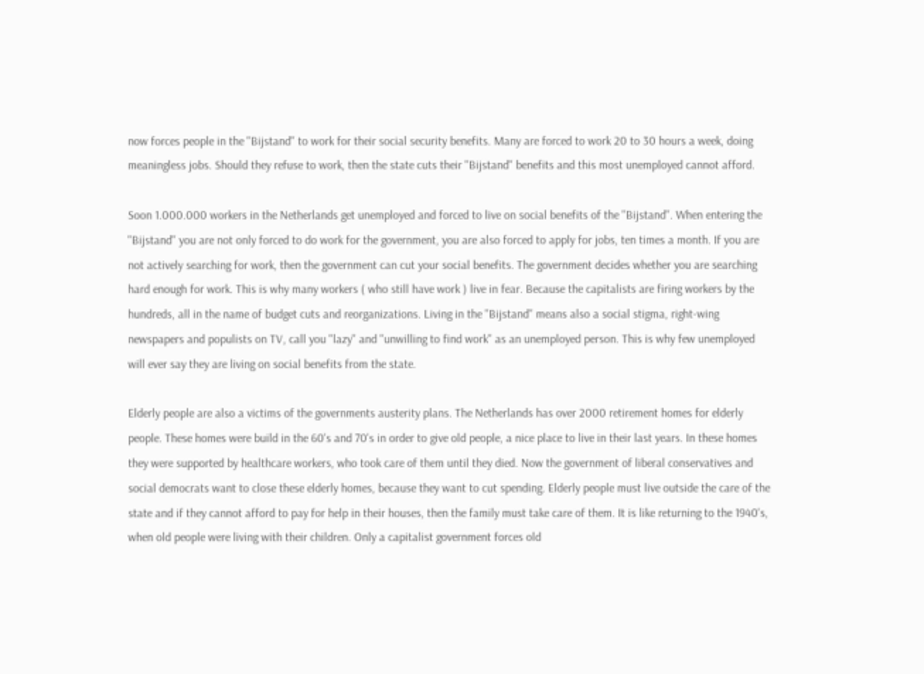now forces people in the ''Bijstand'' to work for their social security benefits. Many are forced to work 20 to 30 hours a week, doing meaningless jobs. Should they refuse to work, then the state cuts their ''Bijstand'' benefits and this most unemployed cannot afford.

Soon 1.000.000 workers in the Netherlands get unemployed and forced to live on social benefits of the ''Bijstand''. When entering the ''Bijstand'' you are not only forced to do work for the government, you are also forced to apply for jobs, ten times a month. If you are not actively searching for work, then the government can cut your social benefits. The government decides whether you are searching hard enough for work. This is why many workers ( who still have work ) live in fear. Because the capitalists are firing workers by the hundreds, all in the name of budget cuts and reorganizations. Living in the ''Bijstand'' means also a social stigma, right-wing newspapers and populists on TV, call you ''lazy'' and ''unwilling to find work'' as an unemployed person. This is why few unemployed will ever say they are living on social benefits from the state.

Elderly people are also a victims of the governments austerity plans. The Netherlands has over 2000 retirement homes for elderly people. These homes were build in the 60's and 70's in order to give old people, a nice place to live in their last years. In these homes they were supported by healthcare workers, who took care of them until they died. Now the government of liberal conservatives and social democrats want to close these elderly homes, because they want to cut spending. Elderly people must live outside the care of the state and if they cannot afford to pay for help in their houses, then the family must take care of them. It is like returning to the 1940's, when old people were living with their children. Only a capitalist government forces old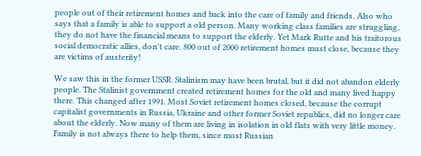people out of their retirement homes and back into the care of family and friends. Also who says that a family is able to support a old person. Many working class families are struggling, they do not have the financial means to support the elderly. Yet Mark Rutte and his traitorous social democratic allies, don't care. 800 out of 2000 retirement homes must close, because they are victims of austerity!

We saw this in the former USSR. Stalinism may have been brutal, but it did not abandon elderly people. The Stalinist government created retirement homes for the old and many lived happy there. This changed after 1991. Most Soviet retirement homes closed, because the corrupt capitalist governments in Russia, Ukraine and other former Soviet republics, did no longer care about the elderly. Now many of them are living in isolation in old flats with very little money. Family is not always there to help them, since most Russian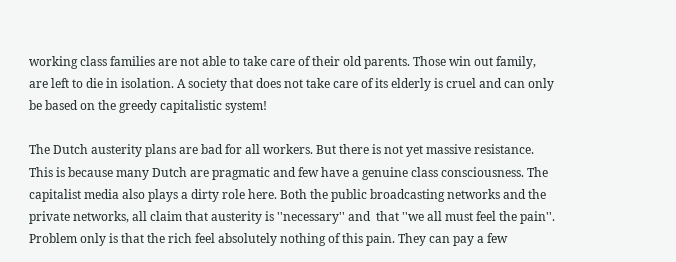working class families are not able to take care of their old parents. Those win out family, are left to die in isolation. A society that does not take care of its elderly is cruel and can only be based on the greedy capitalistic system!

The Dutch austerity plans are bad for all workers. But there is not yet massive resistance. This is because many Dutch are pragmatic and few have a genuine class consciousness. The capitalist media also plays a dirty role here. Both the public broadcasting networks and the private networks, all claim that austerity is ''necessary'' and  that ''we all must feel the pain''. Problem only is that the rich feel absolutely nothing of this pain. They can pay a few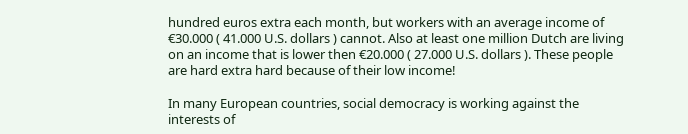hundred euros extra each month, but workers with an average income of €30.000 ( 41.000 U.S. dollars ) cannot. Also at least one million Dutch are living on an income that is lower then €20.000 ( 27.000 U.S. dollars ). These people are hard extra hard because of their low income!

In many European countries, social democracy is working against the interests of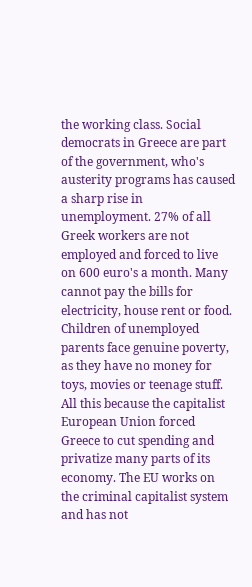the working class. Social democrats in Greece are part of the government, who's austerity programs has caused a sharp rise in unemployment. 27% of all Greek workers are not employed and forced to live on 600 euro's a month. Many cannot pay the bills for electricity, house rent or food. Children of unemployed parents face genuine poverty, as they have no money for toys, movies or teenage stuff. All this because the capitalist European Union forced Greece to cut spending and privatize many parts of its economy. The EU works on the criminal capitalist system and has not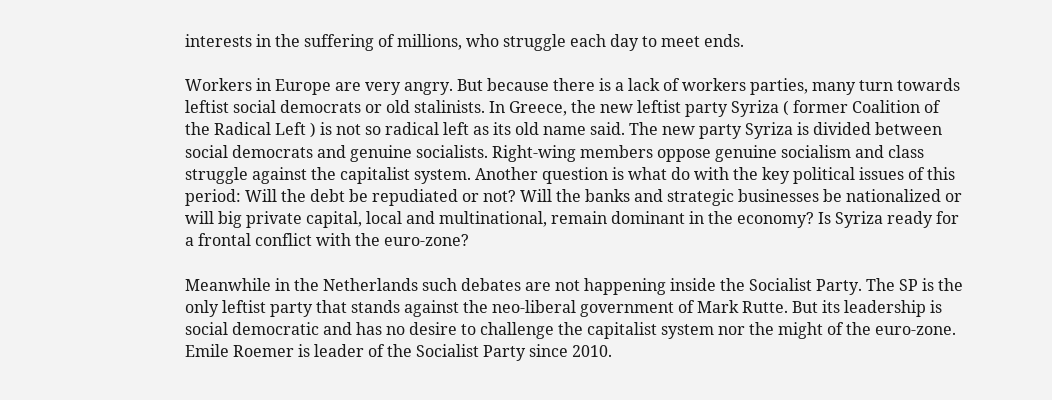interests in the suffering of millions, who struggle each day to meet ends.

Workers in Europe are very angry. But because there is a lack of workers parties, many turn towards leftist social democrats or old stalinists. In Greece, the new leftist party Syriza ( former Coalition of the Radical Left ) is not so radical left as its old name said. The new party Syriza is divided between social democrats and genuine socialists. Right-wing members oppose genuine socialism and class struggle against the capitalist system. Another question is what do with the key political issues of this period: Will the debt be repudiated or not? Will the banks and strategic businesses be nationalized or will big private capital, local and multinational, remain dominant in the economy? Is Syriza ready for a frontal conflict with the euro-zone?

Meanwhile in the Netherlands such debates are not happening inside the Socialist Party. The SP is the only leftist party that stands against the neo-liberal government of Mark Rutte. But its leadership is social democratic and has no desire to challenge the capitalist system nor the might of the euro-zone. Emile Roemer is leader of the Socialist Party since 2010.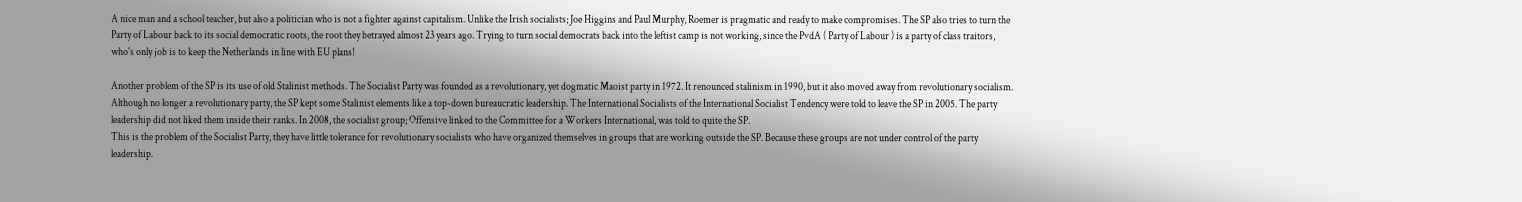A nice man and a school teacher, but also a politician who is not a fighter against capitalism. Unlike the Irish socialists; Joe Higgins and Paul Murphy, Roemer is pragmatic and ready to make compromises. The SP also tries to turn the Party of Labour back to its social democratic roots, the root they betrayed almost 23 years ago. Trying to turn social democrats back into the leftist camp is not working, since the PvdA ( Party of Labour ) is a party of class traitors, who's only job is to keep the Netherlands in line with EU plans!

Another problem of the SP is its use of old Stalinist methods. The Socialist Party was founded as a revolutionary, yet dogmatic Maoist party in 1972. It renounced stalinism in 1990, but it also moved away from revolutionary socialism. Although no longer a revolutionary party, the SP kept some Stalinist elements like a top-down bureaucratic leadership. The International Socialists of the International Socialist Tendency were told to leave the SP in 2005. The party leadership did not liked them inside their ranks. In 2008, the socialist group; Offensive linked to the Committee for a Workers International, was told to quite the SP.
This is the problem of the Socialist Party, they have little tolerance for revolutionary socialists who have organized themselves in groups that are working outside the SP. Because these groups are not under control of the party leadership.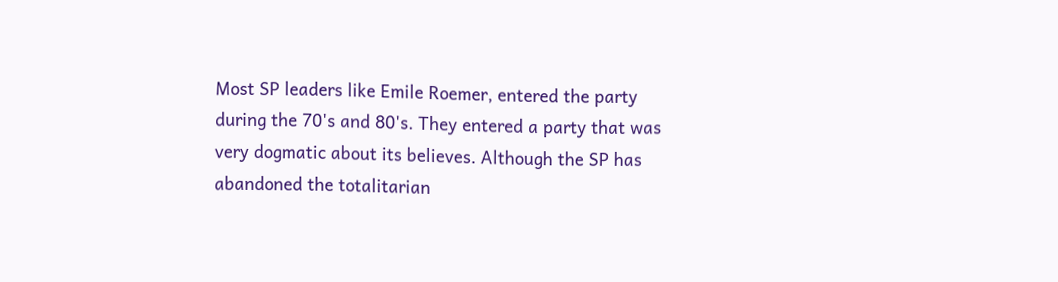Most SP leaders like Emile Roemer, entered the party during the 70's and 80's. They entered a party that was very dogmatic about its believes. Although the SP has abandoned the totalitarian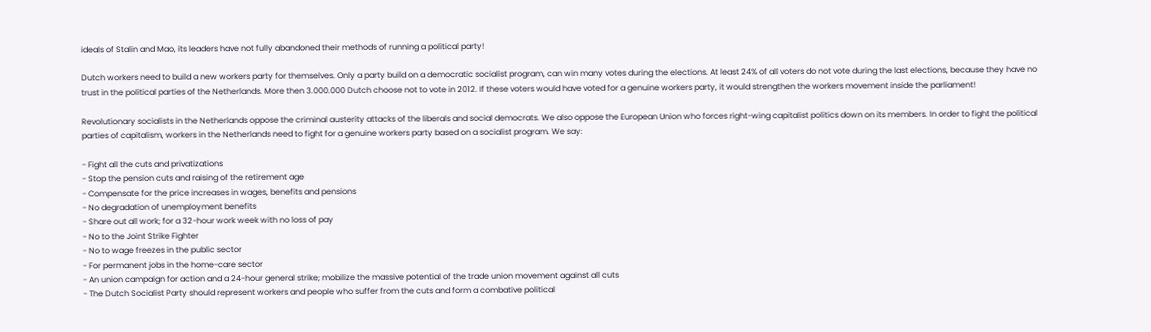ideals of Stalin and Mao, its leaders have not fully abandoned their methods of running a political party!

Dutch workers need to build a new workers party for themselves. Only a party build on a democratic socialist program, can win many votes during the elections. At least 24% of all voters do not vote during the last elections, because they have no trust in the political parties of the Netherlands. More then 3.000.000 Dutch choose not to vote in 2012. If these voters would have voted for a genuine workers party, it would strengthen the workers movement inside the parliament!

Revolutionary socialists in the Netherlands oppose the criminal austerity attacks of the liberals and social democrats. We also oppose the European Union who forces right-wing capitalist politics down on its members. In order to fight the political parties of capitalism, workers in the Netherlands need to fight for a genuine workers party based on a socialist program. We say:

- Fight all the cuts and privatizations
- Stop the pension cuts and raising of the retirement age
- Compensate for the price increases in wages, benefits and pensions
- No degradation of unemployment benefits
- Share out all work; for a 32-hour work week with no loss of pay
- No to the Joint Strike Fighter
- No to wage freezes in the public sector
- For permanent jobs in the home-care sector
- An union campaign for action and a 24-hour general strike; mobilize the massive potential of the trade union movement against all cuts
- The Dutch Socialist Party should represent workers and people who suffer from the cuts and form a combative political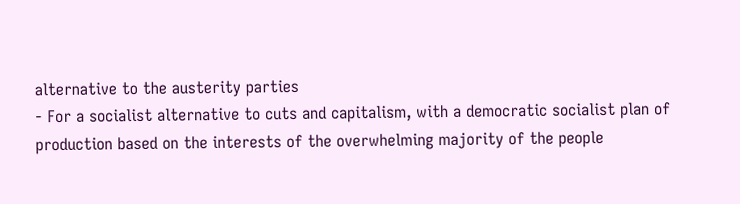alternative to the austerity parties
- For a socialist alternative to cuts and capitalism, with a democratic socialist plan of production based on the interests of the overwhelming majority of the people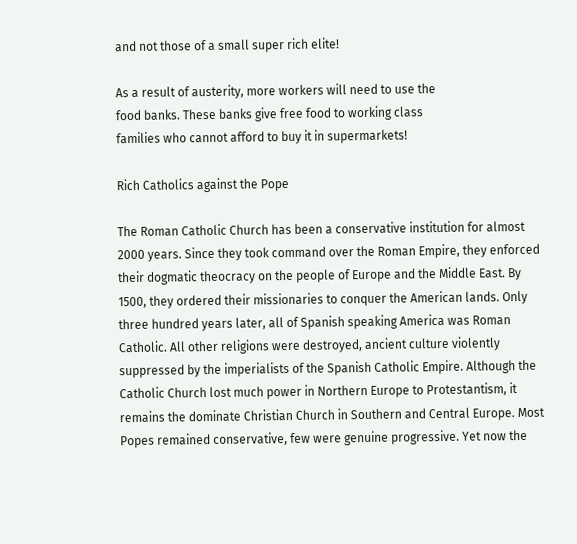and not those of a small super rich elite!

As a result of austerity, more workers will need to use the
food banks. These banks give free food to working class
families who cannot afford to buy it in supermarkets!

Rich Catholics against the Pope

The Roman Catholic Church has been a conservative institution for almost 2000 years. Since they took command over the Roman Empire, they enforced their dogmatic theocracy on the people of Europe and the Middle East. By 1500, they ordered their missionaries to conquer the American lands. Only three hundred years later, all of Spanish speaking America was Roman Catholic. All other religions were destroyed, ancient culture violently suppressed by the imperialists of the Spanish Catholic Empire. Although the Catholic Church lost much power in Northern Europe to Protestantism, it remains the dominate Christian Church in Southern and Central Europe. Most Popes remained conservative, few were genuine progressive. Yet now the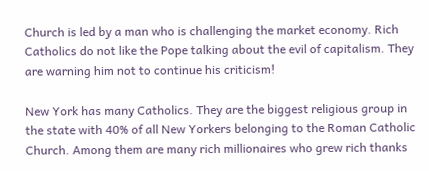Church is led by a man who is challenging the market economy. Rich Catholics do not like the Pope talking about the evil of capitalism. They are warning him not to continue his criticism!

New York has many Catholics. They are the biggest religious group in the state with 40% of all New Yorkers belonging to the Roman Catholic Church. Among them are many rich millionaires who grew rich thanks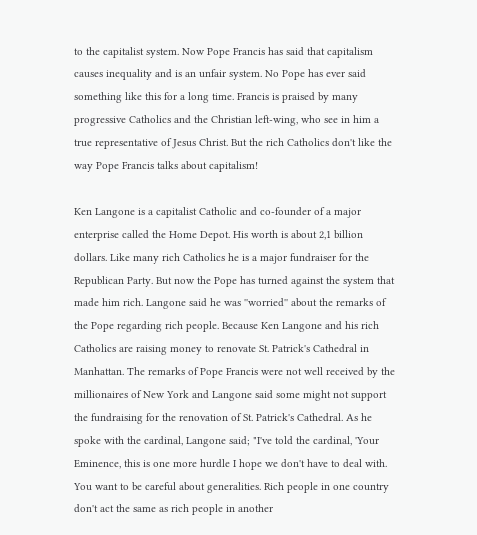to the capitalist system. Now Pope Francis has said that capitalism causes inequality and is an unfair system. No Pope has ever said something like this for a long time. Francis is praised by many progressive Catholics and the Christian left-wing, who see in him a true representative of Jesus Christ. But the rich Catholics don't like the way Pope Francis talks about capitalism!

Ken Langone is a capitalist Catholic and co-founder of a major enterprise called the Home Depot. His worth is about 2,1 billion dollars. Like many rich Catholics he is a major fundraiser for the Republican Party. But now the Pope has turned against the system that made him rich. Langone said he was ''worried'' about the remarks of the Pope regarding rich people. Because Ken Langone and his rich Catholics are raising money to renovate St. Patrick's Cathedral in Manhattan. The remarks of Pope Francis were not well received by the millionaires of New York and Langone said some might not support the fundraising for the renovation of St. Patrick's Cathedral. As he spoke with the cardinal, Langone said; "I've told the cardinal, 'Your Eminence, this is one more hurdle I hope we don't have to deal with. You want to be careful about generalities. Rich people in one country don't act the same as rich people in another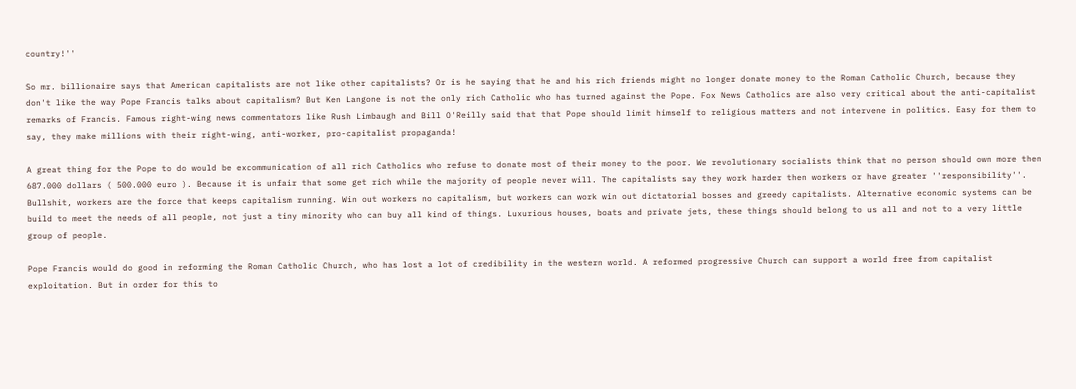country!''

So mr. billionaire says that American capitalists are not like other capitalists? Or is he saying that he and his rich friends might no longer donate money to the Roman Catholic Church, because they don't like the way Pope Francis talks about capitalism? But Ken Langone is not the only rich Catholic who has turned against the Pope. Fox News Catholics are also very critical about the anti-capitalist remarks of Francis. Famous right-wing news commentators like Rush Limbaugh and Bill O'Reilly said that that Pope should limit himself to religious matters and not intervene in politics. Easy for them to say, they make millions with their right-wing, anti-worker, pro-capitalist propaganda!

A great thing for the Pope to do would be excommunication of all rich Catholics who refuse to donate most of their money to the poor. We revolutionary socialists think that no person should own more then 687.000 dollars ( 500.000 euro ). Because it is unfair that some get rich while the majority of people never will. The capitalists say they work harder then workers or have greater ''responsibility''. Bullshit, workers are the force that keeps capitalism running. Win out workers no capitalism, but workers can work win out dictatorial bosses and greedy capitalists. Alternative economic systems can be build to meet the needs of all people, not just a tiny minority who can buy all kind of things. Luxurious houses, boats and private jets, these things should belong to us all and not to a very little group of people.

Pope Francis would do good in reforming the Roman Catholic Church, who has lost a lot of credibility in the western world. A reformed progressive Church can support a world free from capitalist exploitation. But in order for this to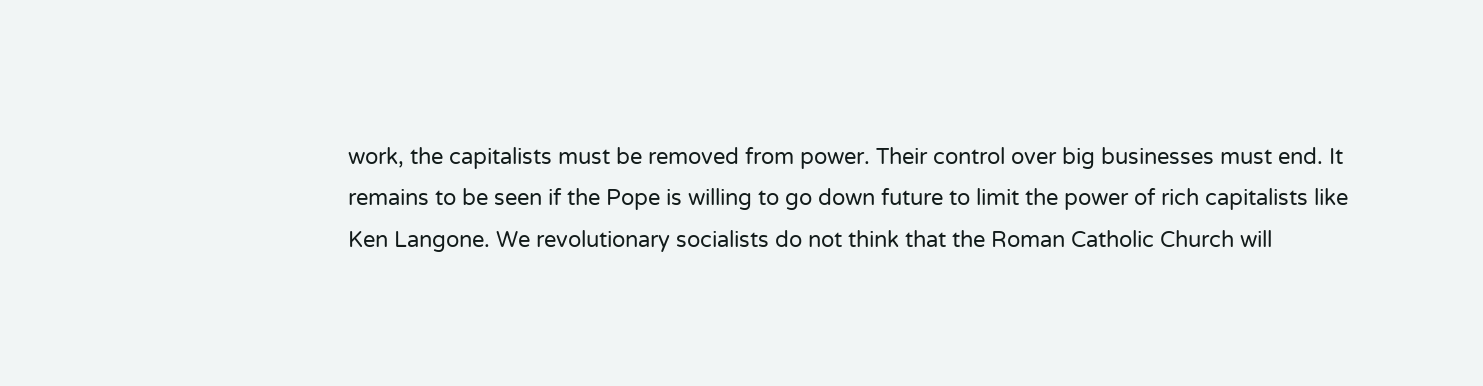work, the capitalists must be removed from power. Their control over big businesses must end. It remains to be seen if the Pope is willing to go down future to limit the power of rich capitalists like Ken Langone. We revolutionary socialists do not think that the Roman Catholic Church will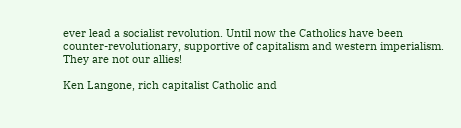ever lead a socialist revolution. Until now the Catholics have been counter-revolutionary, supportive of capitalism and western imperialism. They are not our allies!

Ken Langone, rich capitalist Catholic and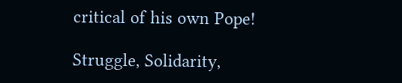critical of his own Pope!

Struggle, Solidarity,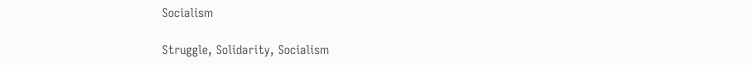Socialism

Struggle, Solidarity, Socialism